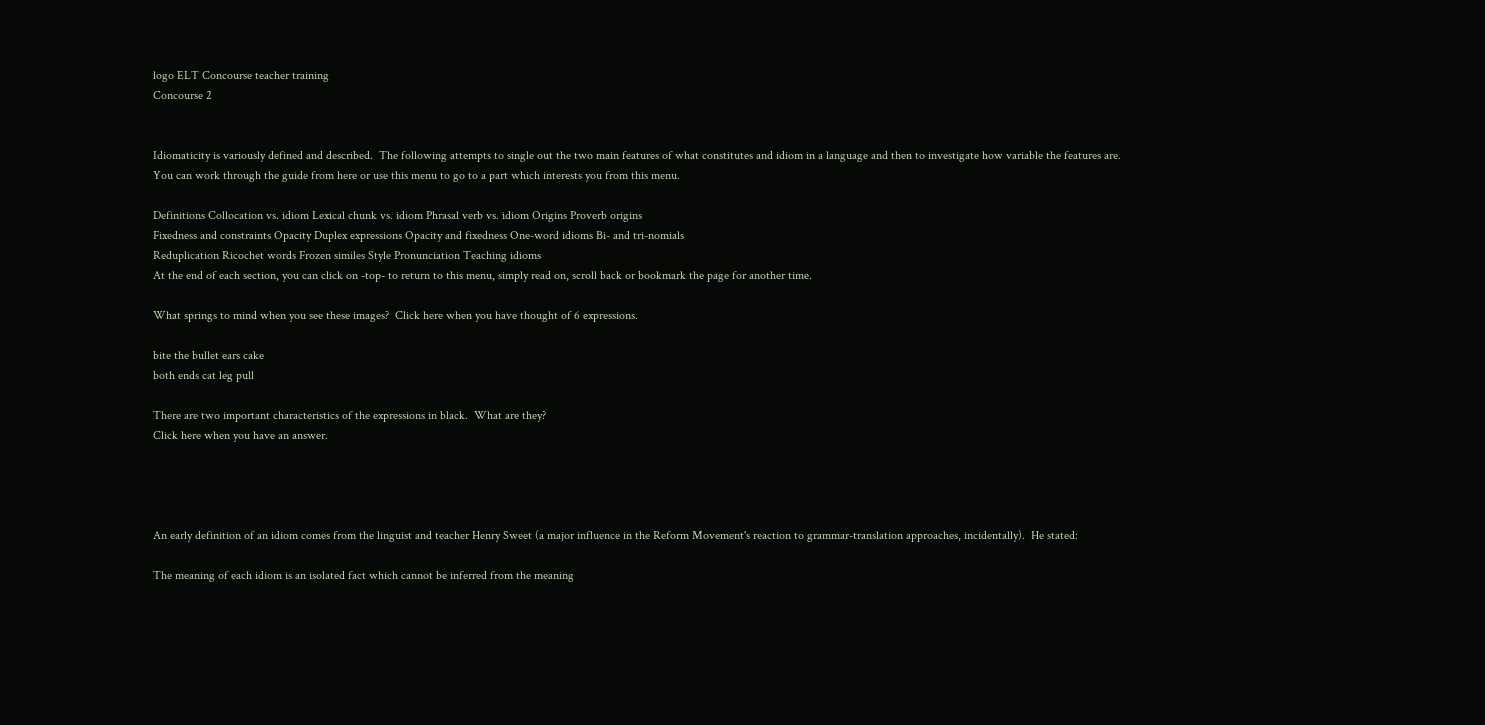logo ELT Concourse teacher training
Concourse 2


Idiomaticity is variously defined and described.  The following attempts to single out the two main features of what constitutes and idiom in a language and then to investigate how variable the features are.
You can work through the guide from here or use this menu to go to a part which interests you from this menu.

Definitions Collocation vs. idiom Lexical chunk vs. idiom Phrasal verb vs. idiom Origins Proverb origins
Fixedness and constraints Opacity Duplex expressions Opacity and fixedness One-word idioms Bi- and tri-nomials
Reduplication Ricochet words Frozen similes Style Pronunciation Teaching idioms
At the end of each section, you can click on -top- to return to this menu, simply read on, scroll back or bookmark the page for another time.

What springs to mind when you see these images?  Click here when you have thought of 6 expressions.

bite the bullet ears cake
both ends cat leg pull

There are two important characteristics of the expressions in black.  What are they?
Click here when you have an answer.




An early definition of an idiom comes from the linguist and teacher Henry Sweet (a major influence in the Reform Movement's reaction to grammar-translation approaches, incidentally).  He stated:

The meaning of each idiom is an isolated fact which cannot be inferred from the meaning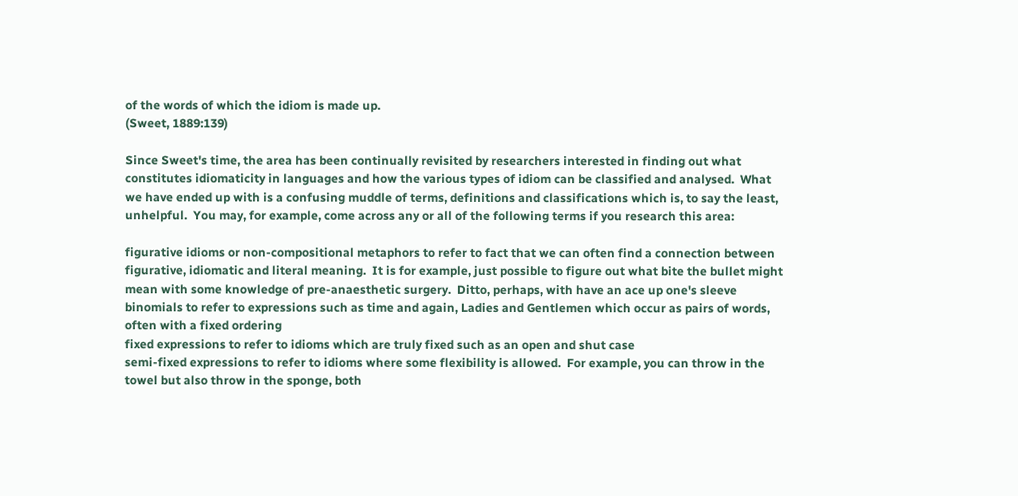of the words of which the idiom is made up.
(Sweet, 1889:139)

Since Sweet's time, the area has been continually revisited by researchers interested in finding out what constitutes idiomaticity in languages and how the various types of idiom can be classified and analysed.  What we have ended up with is a confusing muddle of terms, definitions and classifications which is, to say the least, unhelpful.  You may, for example, come across any or all of the following terms if you research this area:

figurative idioms or non-compositional metaphors to refer to fact that we can often find a connection between figurative, idiomatic and literal meaning.  It is for example, just possible to figure out what bite the bullet might mean with some knowledge of pre-anaesthetic surgery.  Ditto, perhaps, with have an ace up one's sleeve
binomials to refer to expressions such as time and again, Ladies and Gentlemen which occur as pairs of words, often with a fixed ordering
fixed expressions to refer to idioms which are truly fixed such as an open and shut case
semi-fixed expressions to refer to idioms where some flexibility is allowed.  For example, you can throw in the towel but also throw in the sponge, both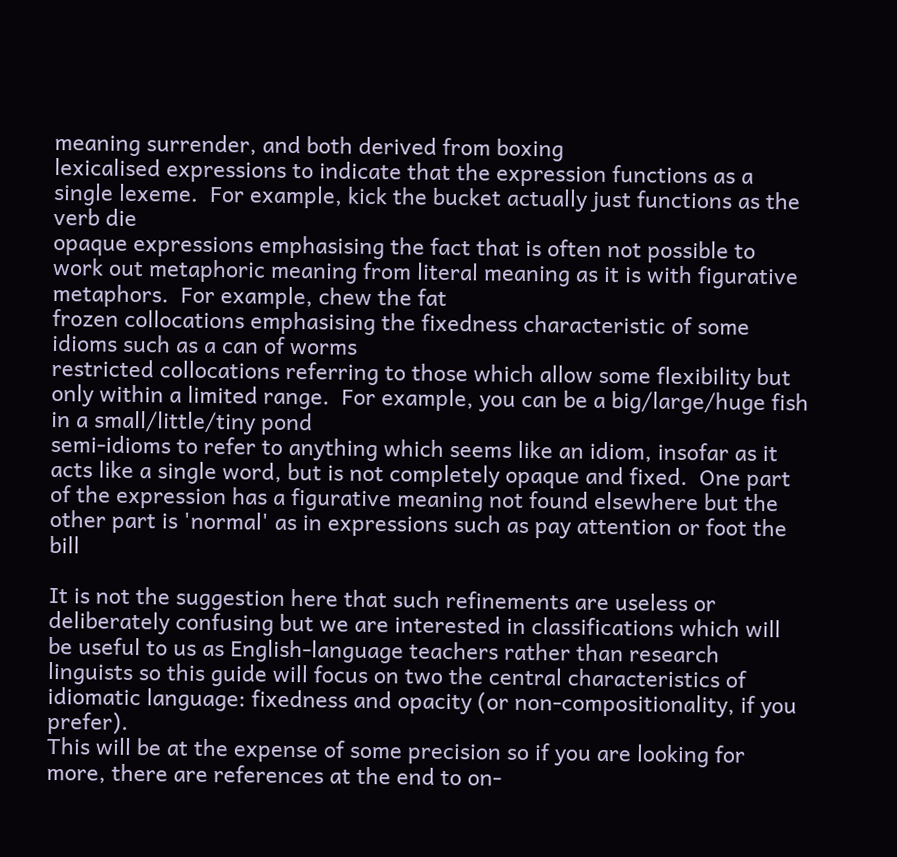meaning surrender, and both derived from boxing
lexicalised expressions to indicate that the expression functions as a single lexeme.  For example, kick the bucket actually just functions as the verb die
opaque expressions emphasising the fact that is often not possible to work out metaphoric meaning from literal meaning as it is with figurative metaphors.  For example, chew the fat
frozen collocations emphasising the fixedness characteristic of some idioms such as a can of worms
restricted collocations referring to those which allow some flexibility but only within a limited range.  For example, you can be a big/large/huge fish in a small/little/tiny pond
semi-idioms to refer to anything which seems like an idiom, insofar as it acts like a single word, but is not completely opaque and fixed.  One part of the expression has a figurative meaning not found elsewhere but the other part is 'normal' as in expressions such as pay attention or foot the bill

It is not the suggestion here that such refinements are useless or deliberately confusing but we are interested in classifications which will be useful to us as English-language teachers rather than research linguists so this guide will focus on two the central characteristics of idiomatic language: fixedness and opacity (or non-compositionality, if you prefer).
This will be at the expense of some precision so if you are looking for more, there are references at the end to on-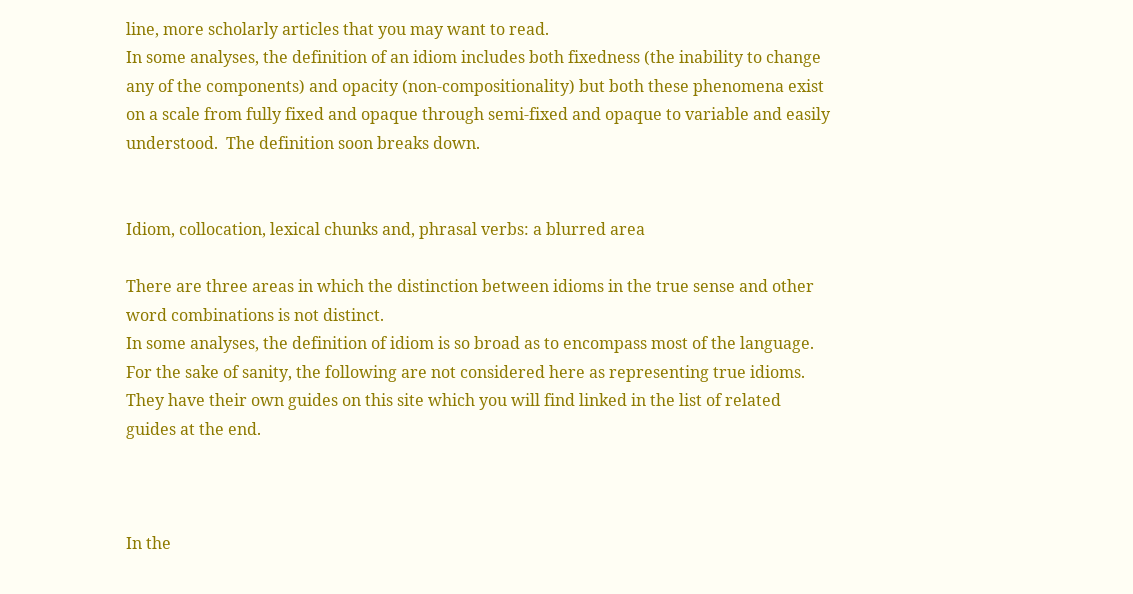line, more scholarly articles that you may want to read.
In some analyses, the definition of an idiom includes both fixedness (the inability to change any of the components) and opacity (non-compositionality) but both these phenomena exist on a scale from fully fixed and opaque through semi-fixed and opaque to variable and easily understood.  The definition soon breaks down.


Idiom, collocation, lexical chunks and, phrasal verbs: a blurred area

There are three areas in which the distinction between idioms in the true sense and other word combinations is not distinct.
In some analyses, the definition of idiom is so broad as to encompass most of the language.  For the sake of sanity, the following are not considered here as representing true idioms.
They have their own guides on this site which you will find linked in the list of related guides at the end.



In the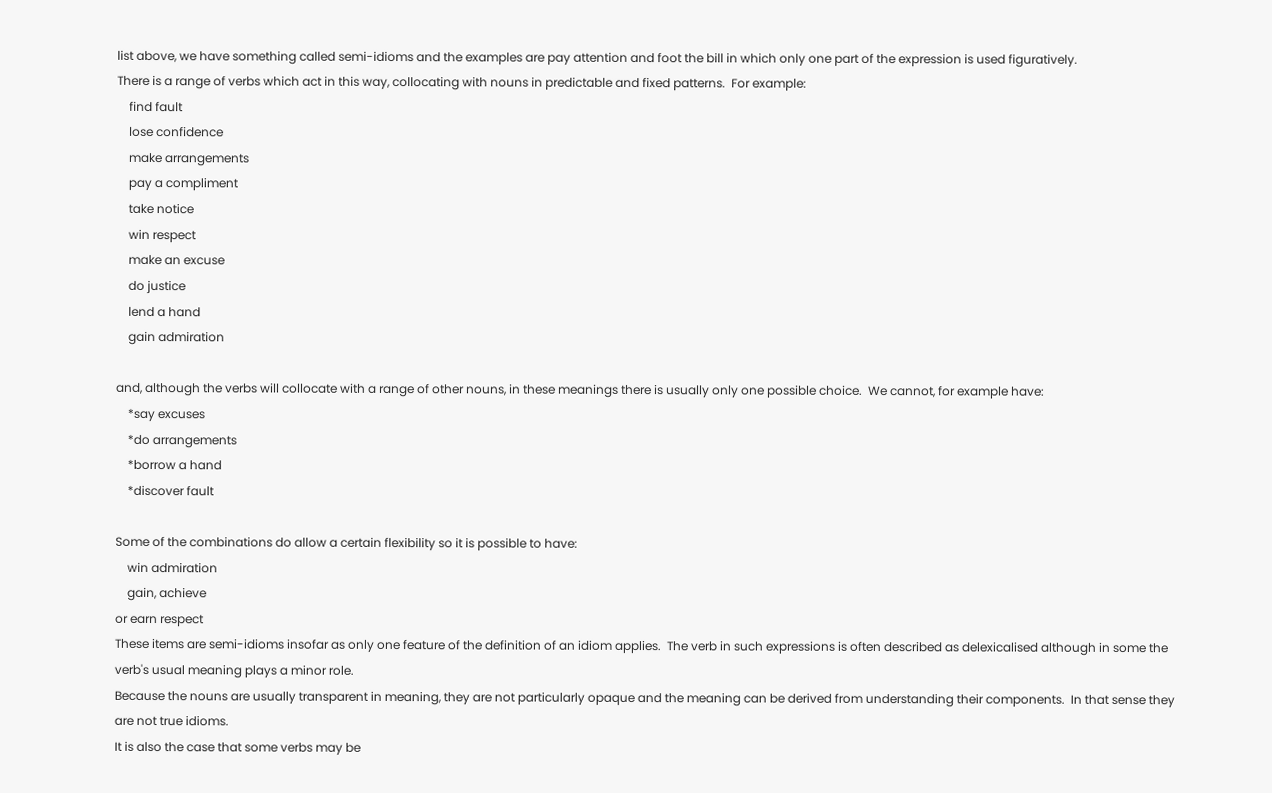list above, we have something called semi-idioms and the examples are pay attention and foot the bill in which only one part of the expression is used figuratively.
There is a range of verbs which act in this way, collocating with nouns in predictable and fixed patterns.  For example:
    find fault
    lose confidence
    make arrangements
    pay a compliment
    take notice
    win respect
    make an excuse
    do justice
    lend a hand
    gain admiration

and, although the verbs will collocate with a range of other nouns, in these meanings there is usually only one possible choice.  We cannot, for example have:
    *say excuses
    *do arrangements
    *borrow a hand
    *discover fault

Some of the combinations do allow a certain flexibility so it is possible to have:
    win admiration
    gain, achieve
or earn respect
These items are semi-idioms insofar as only one feature of the definition of an idiom applies.  The verb in such expressions is often described as delexicalised although in some the verb's usual meaning plays a minor role.
Because the nouns are usually transparent in meaning, they are not particularly opaque and the meaning can be derived from understanding their components.  In that sense they are not true idioms.
It is also the case that some verbs may be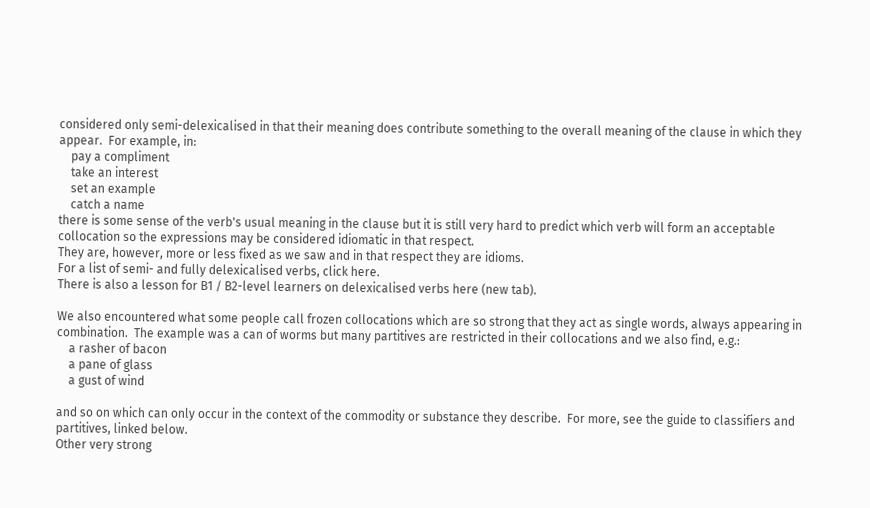considered only semi-delexicalised in that their meaning does contribute something to the overall meaning of the clause in which they appear.  For example, in:
    pay a compliment
    take an interest
    set an example
    catch a name
there is some sense of the verb's usual meaning in the clause but it is still very hard to predict which verb will form an acceptable collocation so the expressions may be considered idiomatic in that respect.
They are, however, more or less fixed as we saw and in that respect they are idioms.
For a list of semi- and fully delexicalised verbs, click here.
There is also a lesson for B1 / B2-level learners on delexicalised verbs here (new tab).

We also encountered what some people call frozen collocations which are so strong that they act as single words, always appearing in combination.  The example was a can of worms but many partitives are restricted in their collocations and we also find, e.g.:
    a rasher of bacon
    a pane of glass
    a gust of wind

and so on which can only occur in the context of the commodity or substance they describe.  For more, see the guide to classifiers and partitives, linked below.
Other very strong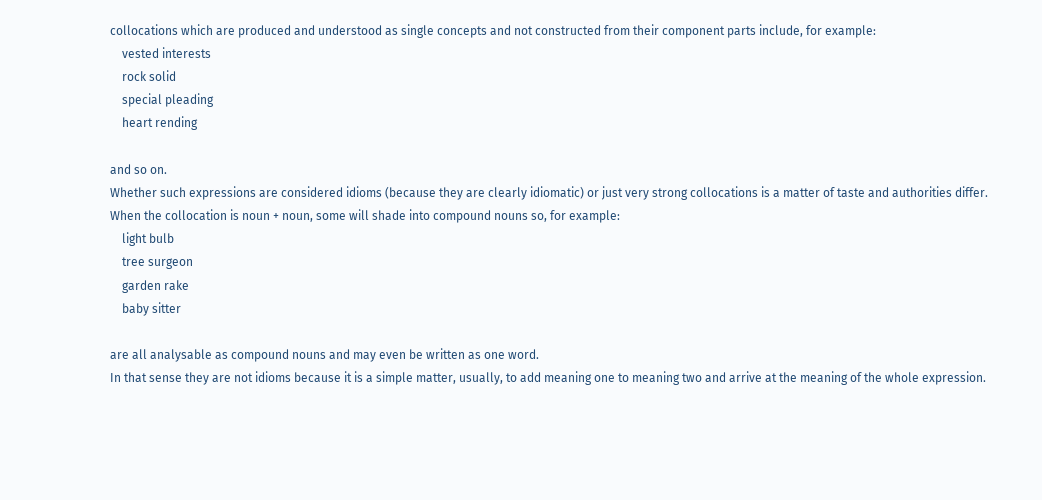collocations which are produced and understood as single concepts and not constructed from their component parts include, for example:
    vested interests
    rock solid
    special pleading
    heart rending

and so on.
Whether such expressions are considered idioms (because they are clearly idiomatic) or just very strong collocations is a matter of taste and authorities differ.
When the collocation is noun + noun, some will shade into compound nouns so, for example:
    light bulb
    tree surgeon
    garden rake
    baby sitter

are all analysable as compound nouns and may even be written as one word.
In that sense they are not idioms because it is a simple matter, usually, to add meaning one to meaning two and arrive at the meaning of the whole expression.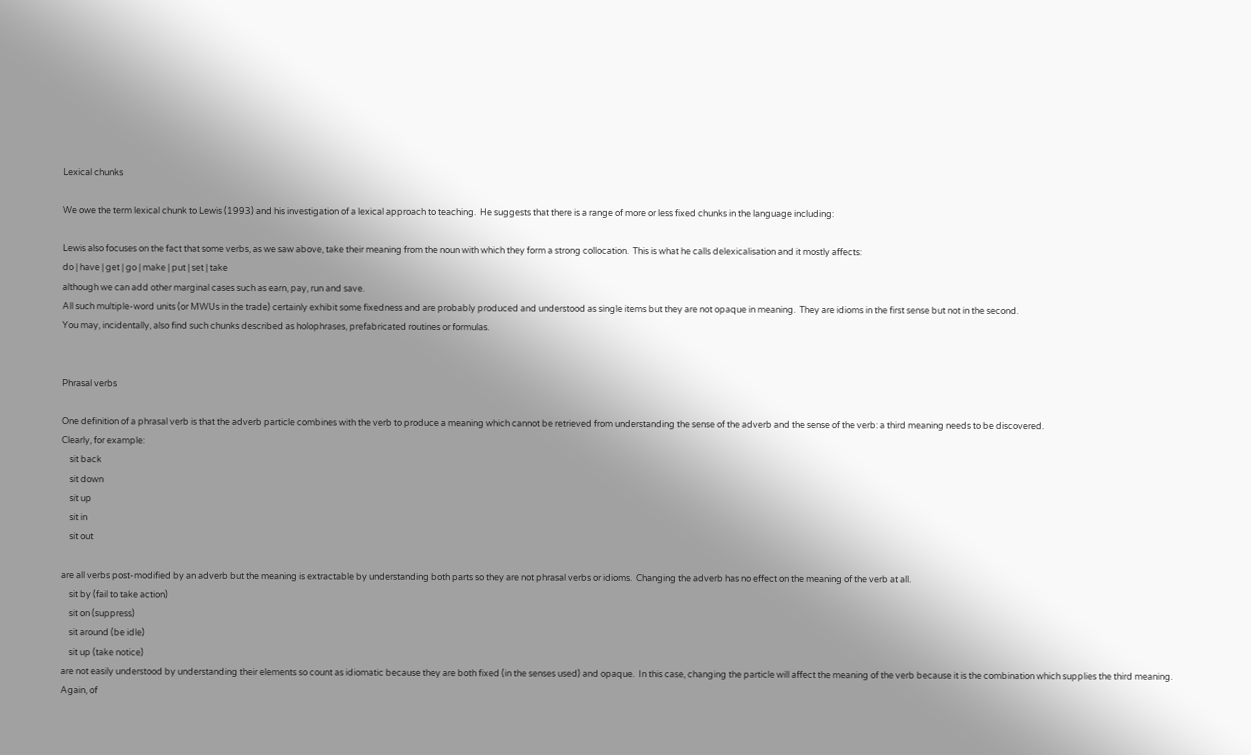Lexical chunks

We owe the term lexical chunk to Lewis (1993) and his investigation of a lexical approach to teaching.  He suggests that there is a range of more or less fixed chunks in the language including:

Lewis also focuses on the fact that some verbs, as we saw above, take their meaning from the noun with which they form a strong collocation.  This is what he calls delexicalisation and it mostly affects:
do | have | get | go | make | put | set | take
although we can add other marginal cases such as earn, pay, run and save.
All such multiple-word units (or MWUs in the trade) certainly exhibit some fixedness and are probably produced and understood as single items but they are not opaque in meaning.  They are idioms in the first sense but not in the second.
You may, incidentally, also find such chunks described as holophrases, prefabricated routines or formulas.


Phrasal verbs

One definition of a phrasal verb is that the adverb particle combines with the verb to produce a meaning which cannot be retrieved from understanding the sense of the adverb and the sense of the verb: a third meaning needs to be discovered.
Clearly, for example:
    sit back
    sit down
    sit up
    sit in
    sit out

are all verbs post-modified by an adverb but the meaning is extractable by understanding both parts so they are not phrasal verbs or idioms.  Changing the adverb has no effect on the meaning of the verb at all.
    sit by (fail to take action)
    sit on (suppress)
    sit around (be idle)
    sit up (take notice)
are not easily understood by understanding their elements so count as idiomatic because they are both fixed (in the senses used) and opaque.  In this case, changing the particle will affect the meaning of the verb because it is the combination which supplies the third meaning.
Again, of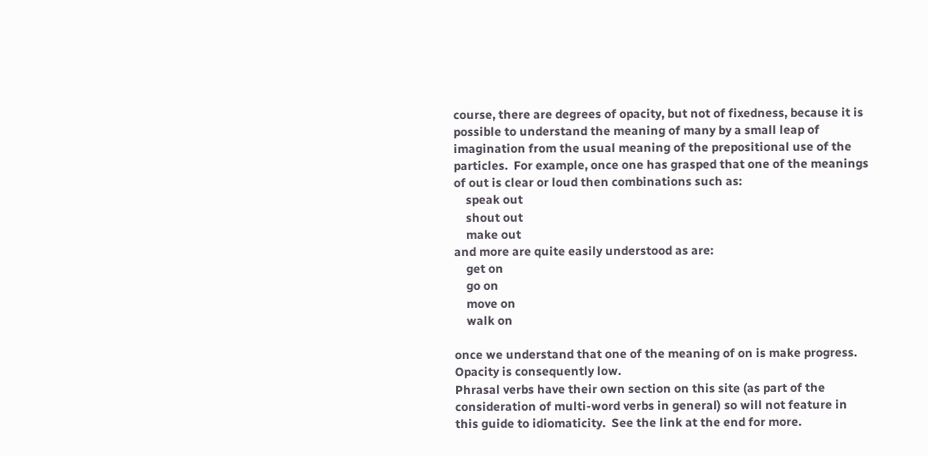course, there are degrees of opacity, but not of fixedness, because it is possible to understand the meaning of many by a small leap of imagination from the usual meaning of the prepositional use of the particles.  For example, once one has grasped that one of the meanings of out is clear or loud then combinations such as:
    speak out
    shout out
    make out
and more are quite easily understood as are:
    get on
    go on
    move on
    walk on

once we understand that one of the meaning of on is make progress.
Opacity is consequently low.
Phrasal verbs have their own section on this site (as part of the consideration of multi-word verbs in general) so will not feature in this guide to idiomaticity.  See the link at the end for more.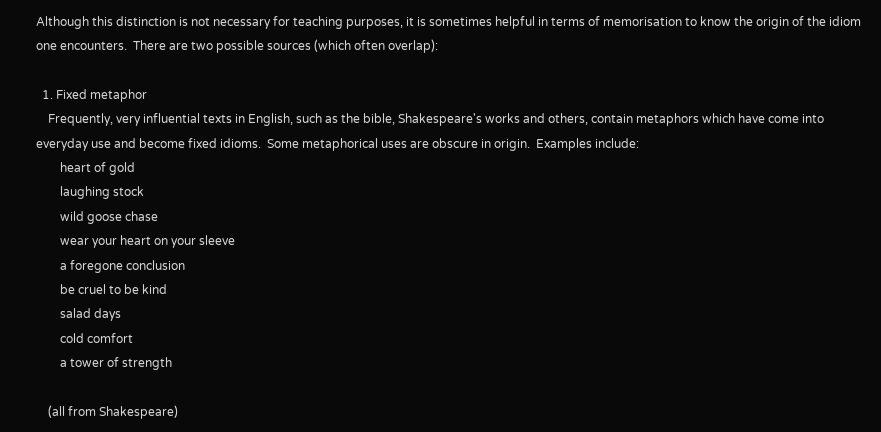Although this distinction is not necessary for teaching purposes, it is sometimes helpful in terms of memorisation to know the origin of the idiom one encounters.  There are two possible sources (which often overlap):

  1. Fixed metaphor
    Frequently, very influential texts in English, such as the bible, Shakespeare's works and others, contain metaphors which have come into everyday use and become fixed idioms.  Some metaphorical uses are obscure in origin.  Examples include:
        heart of gold
        laughing stock
        wild goose chase
        wear your heart on your sleeve
        a foregone conclusion
        be cruel to be kind
        salad days
        cold comfort
        a tower of strength

    (all from Shakespeare)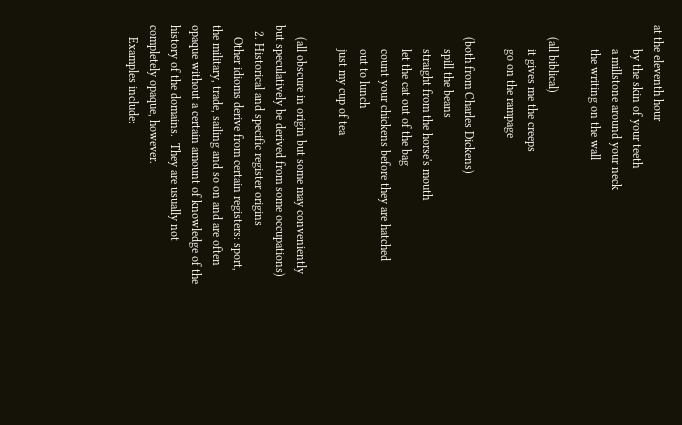at the eleventh hour
        by the skin of your teeth
        a millstone around your neck
        the writing on the wall

    (all biblical)
        it gives me the creeps
        go on the rampage

    (both from Charles Dickens)
        spill the beans
        straight from the horse's mouth
        let the cat out of the bag
        count your chickens before they are hatched
        out to lunch
        just my cup of tea

    (all obscure in origin but some may conveniently but speculatively be derived from some occupations)
  2. Historical and specific register origins
    Other idioms derive from certain registers: sport, the military, trade, sailing and so on and are often opaque without a certain amount of knowledge of the history of the domains.  They are usually not completely opaque, however.
    Examples include: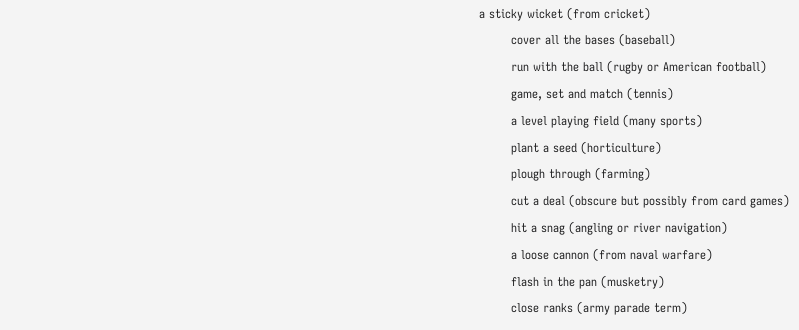a sticky wicket (from cricket)
        cover all the bases (baseball)
        run with the ball (rugby or American football)
        game, set and match (tennis)
        a level playing field (many sports)
        plant a seed (horticulture)
        plough through (farming)
        cut a deal (obscure but possibly from card games)
        hit a snag (angling or river navigation)
        a loose cannon (from naval warfare)
        flash in the pan (musketry)
        close ranks (army parade term)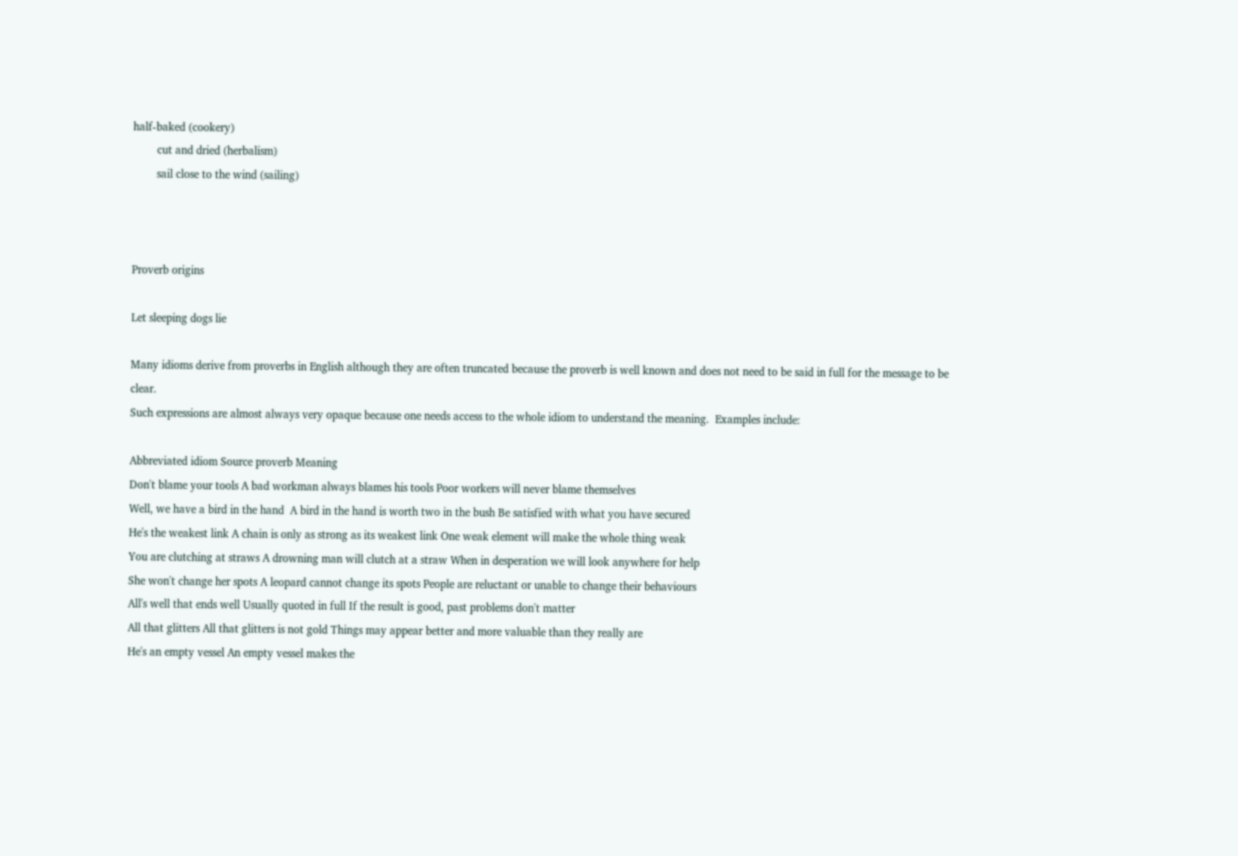half-baked (cookery)
        cut and dried (herbalism)
        sail close to the wind (sailing)



Proverb origins

Let sleeping dogs lie

Many idioms derive from proverbs in English although they are often truncated because the proverb is well known and does not need to be said in full for the message to be clear.
Such expressions are almost always very opaque because one needs access to the whole idiom to understand the meaning.  Examples include:

Abbreviated idiom Source proverb Meaning
Don't blame your tools A bad workman always blames his tools Poor workers will never blame themselves
Well, we have a bird in the hand  A bird in the hand is worth two in the bush Be satisfied with what you have secured
He's the weakest link A chain is only as strong as its weakest link One weak element will make the whole thing weak
You are clutching at straws A drowning man will clutch at a straw When in desperation we will look anywhere for help
She won't change her spots A leopard cannot change its spots People are reluctant or unable to change their behaviours
All's well that ends well Usually quoted in full If the result is good, past problems don't matter
All that glitters All that glitters is not gold Things may appear better and more valuable than they really are
He's an empty vessel An empty vessel makes the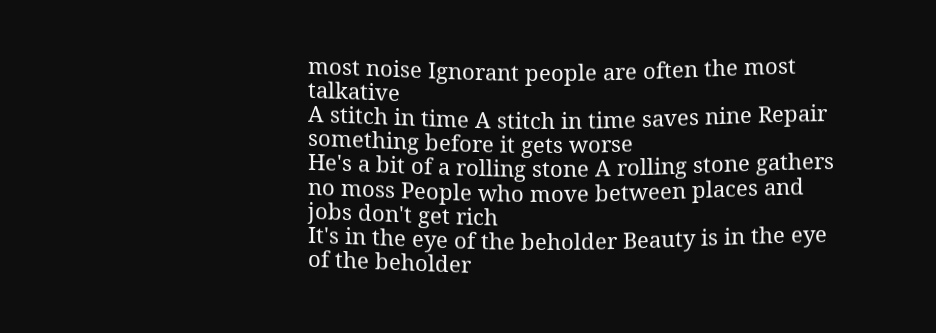most noise Ignorant people are often the most talkative
A stitch in time A stitch in time saves nine Repair something before it gets worse
He's a bit of a rolling stone A rolling stone gathers no moss People who move between places and jobs don't get rich
It's in the eye of the beholder Beauty is in the eye of the beholder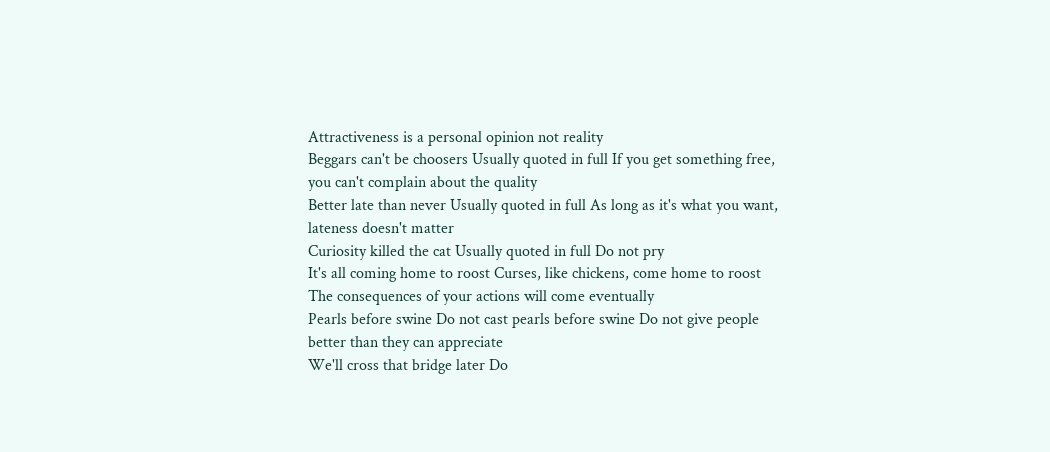Attractiveness is a personal opinion not reality
Beggars can't be choosers Usually quoted in full If you get something free, you can't complain about the quality
Better late than never Usually quoted in full As long as it's what you want, lateness doesn't matter
Curiosity killed the cat Usually quoted in full Do not pry
It's all coming home to roost Curses, like chickens, come home to roost The consequences of your actions will come eventually
Pearls before swine Do not cast pearls before swine Do not give people better than they can appreciate
We'll cross that bridge later Do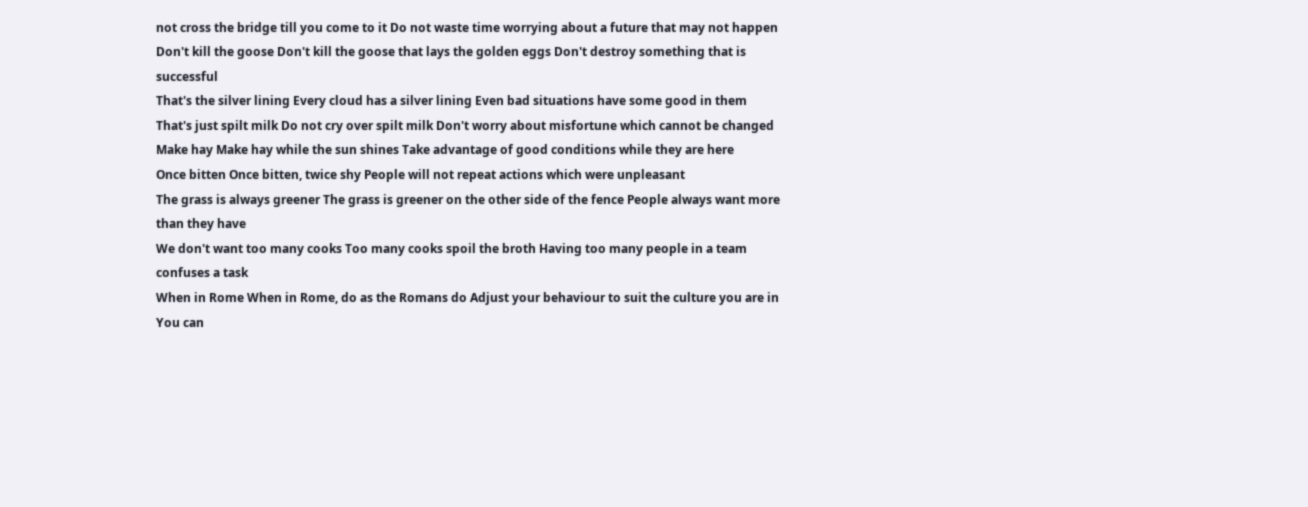not cross the bridge till you come to it Do not waste time worrying about a future that may not happen
Don't kill the goose Don't kill the goose that lays the golden eggs Don't destroy something that is successful
That's the silver lining Every cloud has a silver lining Even bad situations have some good in them
That's just spilt milk Do not cry over spilt milk Don't worry about misfortune which cannot be changed
Make hay Make hay while the sun shines Take advantage of good conditions while they are here
Once bitten Once bitten, twice shy People will not repeat actions which were unpleasant
The grass is always greener The grass is greener on the other side of the fence People always want more than they have
We don't want too many cooks Too many cooks spoil the broth Having too many people in a team confuses a task
When in Rome When in Rome, do as the Romans do Adjust your behaviour to suit the culture you are in
You can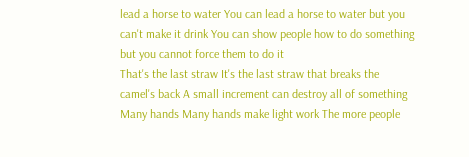lead a horse to water You can lead a horse to water but you can't make it drink You can show people how to do something but you cannot force them to do it
That's the last straw It's the last straw that breaks the camel's back A small increment can destroy all of something
Many hands Many hands make light work The more people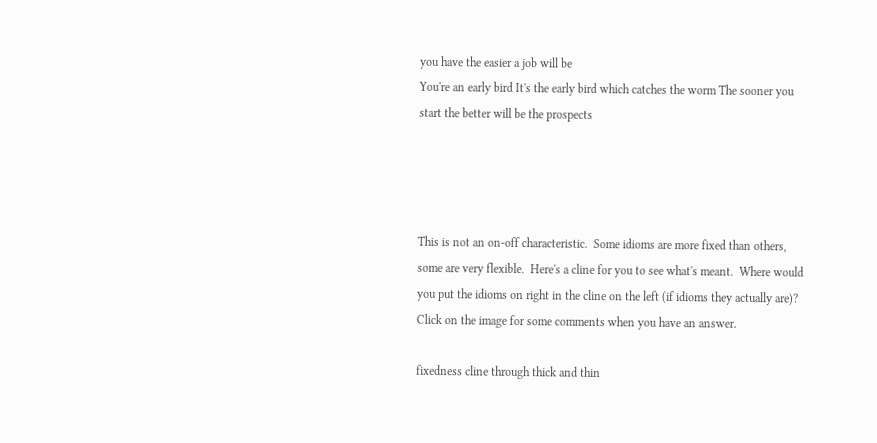you have the easier a job will be
You're an early bird It's the early bird which catches the worm The sooner you start the better will be the prospects




This is not an on-off characteristic.  Some idioms are more fixed than others, some are very flexible.  Here's a cline for you to see what's meant.  Where would you put the idioms on right in the cline on the left (if idioms they actually are)?  Click on the image for some comments when you have an answer.

fixedness cline through thick and thin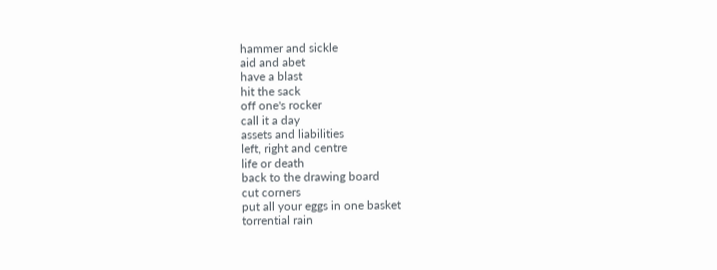hammer and sickle
aid and abet
have a blast
hit the sack
off one's rocker
call it a day
assets and liabilities
left, right and centre
life or death
back to the drawing board
cut corners
put all your eggs in one basket
torrential rain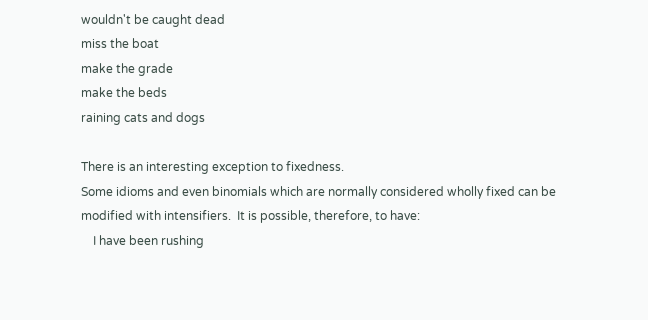wouldn't be caught dead
miss the boat
make the grade
make the beds
raining cats and dogs

There is an interesting exception to fixedness.
Some idioms and even binomials which are normally considered wholly fixed can be modified with intensifiers.  It is possible, therefore, to have:
    I have been rushing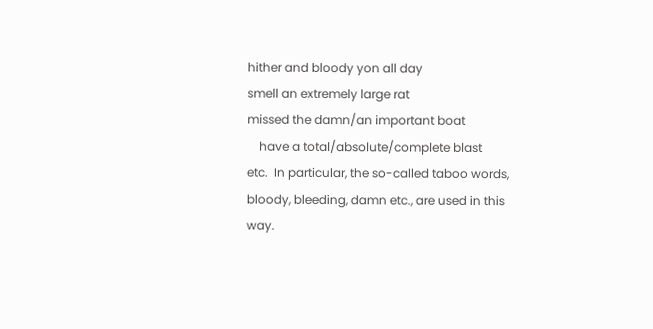hither and bloody yon all day
smell an extremely large rat
missed the damn/an important boat
    have a total/absolute/complete blast
etc.  In particular, the so-called taboo words, bloody, bleeding, damn etc., are used in this way.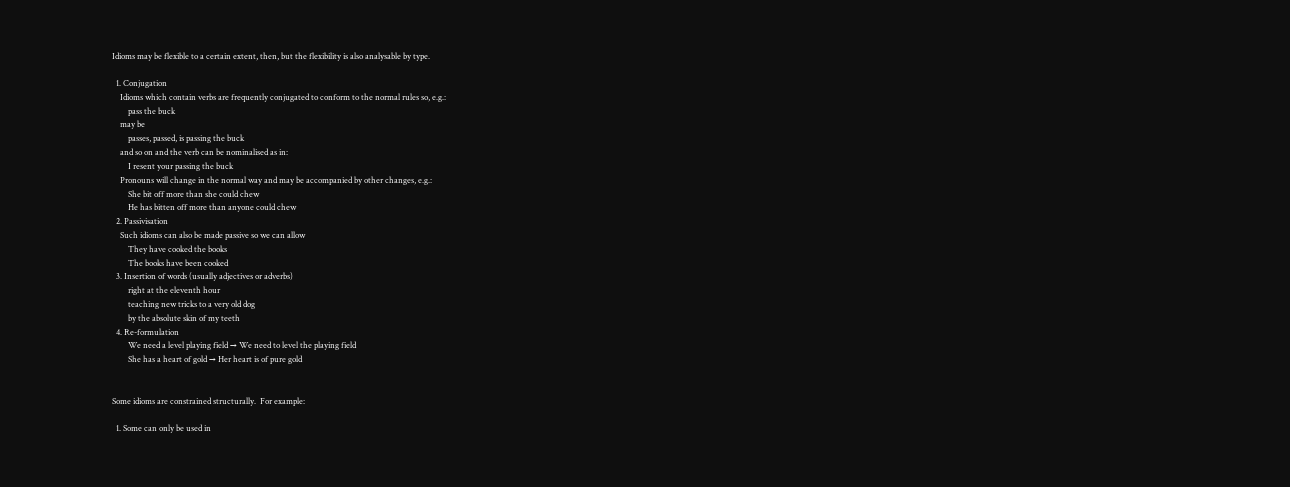Idioms may be flexible to a certain extent, then, but the flexibility is also analysable by type.

  1. Conjugation
    Idioms which contain verbs are frequently conjugated to conform to the normal rules so, e.g.:
        pass the buck
    may be
        passes, passed, is passing the buck
    and so on and the verb can be nominalised as in:
        I resent your passing the buck
    Pronouns will change in the normal way and may be accompanied by other changes, e.g.:
        She bit off more than she could chew
        He has bitten off more than anyone could chew
  2. Passivisation
    Such idioms can also be made passive so we can allow
        They have cooked the books
        The books have been cooked
  3. Insertion of words (usually adjectives or adverbs)
        right at the eleventh hour
        teaching new tricks to a very old dog
        by the absolute skin of my teeth
  4. Re-formulation
        We need a level playing field → We need to level the playing field
        She has a heart of gold → Her heart is of pure gold


Some idioms are constrained structurally.  For example:

  1. Some can only be used in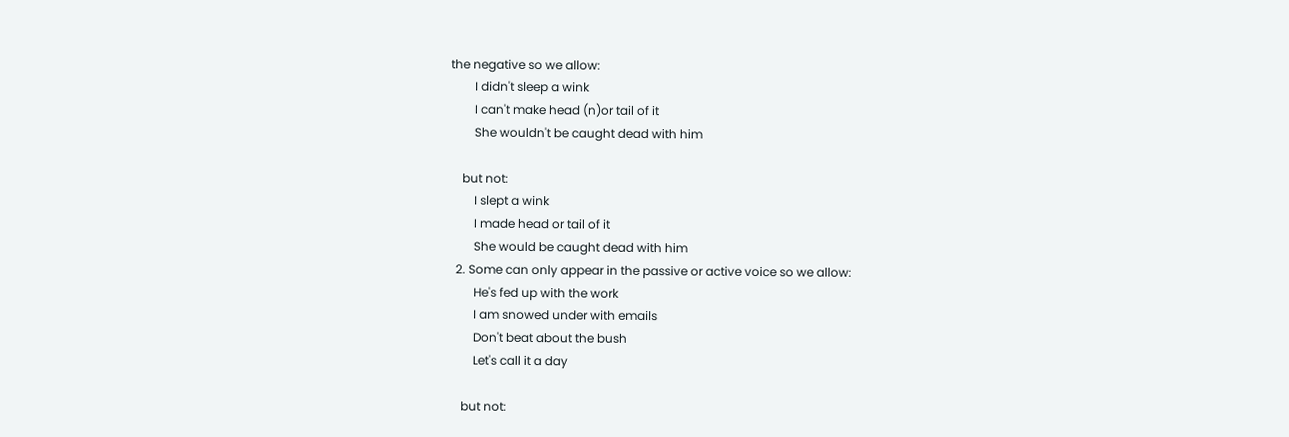the negative so we allow:
        I didn't sleep a wink
        I can't make head (n)or tail of it
        She wouldn't be caught dead with him

    but not:
        I slept a wink
        I made head or tail of it
        She would be caught dead with him
  2. Some can only appear in the passive or active voice so we allow:
        He's fed up with the work
        I am snowed under with emails
        Don't beat about the bush
        Let's call it a day

    but not: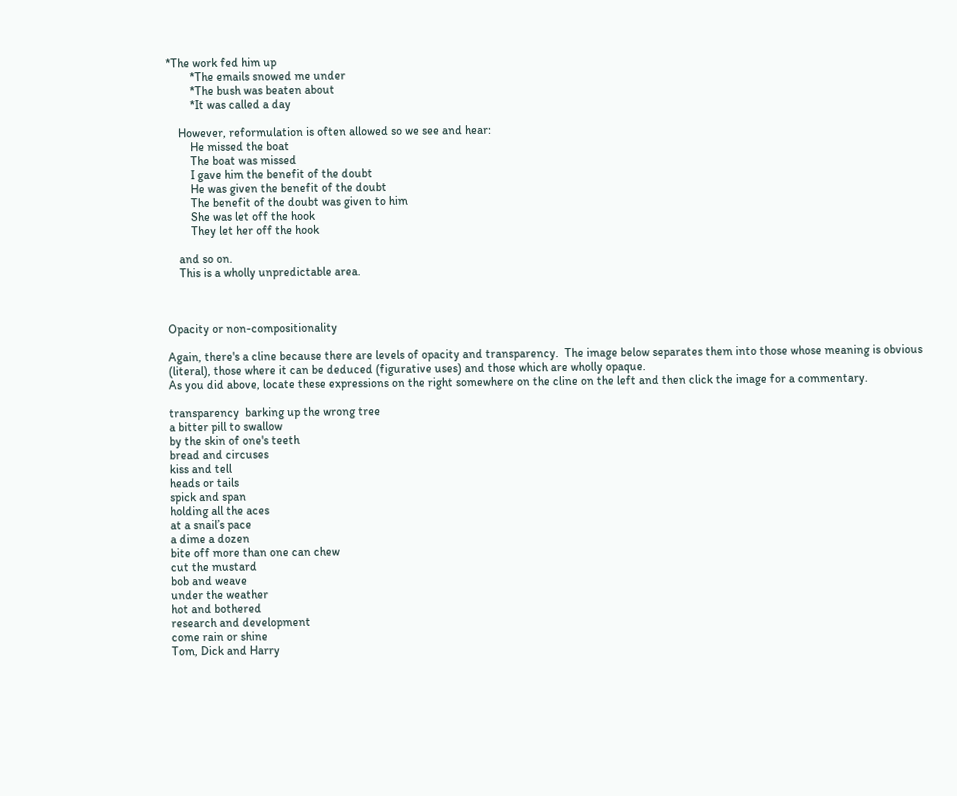*The work fed him up
        *The emails snowed me under
        *The bush was beaten about
        *It was called a day

    However, reformulation is often allowed so we see and hear:
        He missed the boat
        The boat was missed
        I gave him the benefit of the doubt
        He was given the benefit of the doubt
        The benefit of the doubt was given to him
        She was let off the hook
        They let her off the hook

    and so on.
    This is a wholly unpredictable area.



Opacity or non-compositionality

Again, there's a cline because there are levels of opacity and transparency.  The image below separates them into those whose meaning is obvious (literal), those where it can be deduced (figurative uses) and those which are wholly opaque.
As you did above, locate these expressions on the right somewhere on the cline on the left and then click the image for a commentary.

transparency  barking up the wrong tree
a bitter pill to swallow
by the skin of one's teeth
bread and circuses
kiss and tell
heads or tails
spick and span
holding all the aces
at a snail’s pace
a dime a dozen
bite off more than one can chew
cut the mustard
bob and weave
under the weather
hot and bothered
research and development
come rain or shine
Tom, Dick and Harry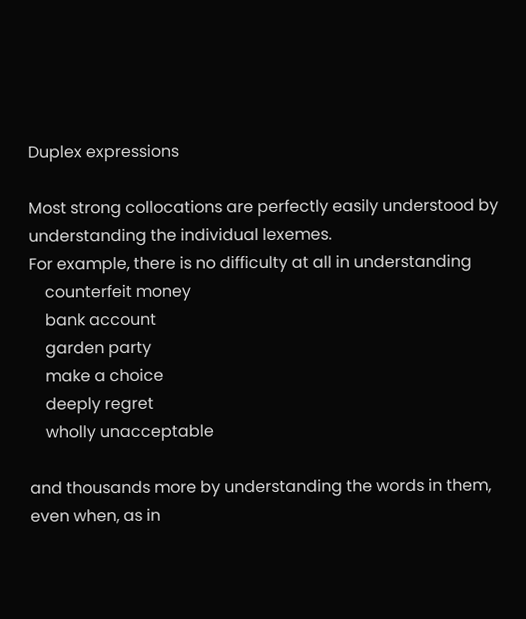Duplex expressions

Most strong collocations are perfectly easily understood by understanding the individual lexemes.
For example, there is no difficulty at all in understanding
    counterfeit money
    bank account
    garden party
    make a choice
    deeply regret
    wholly unacceptable

and thousands more by understanding the words in them, even when, as in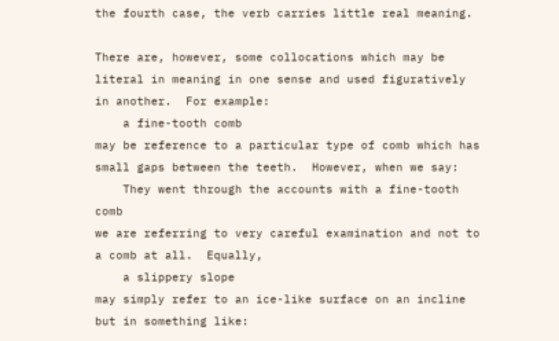the fourth case, the verb carries little real meaning.

There are, however, some collocations which may be literal in meaning in one sense and used figuratively in another.  For example:
    a fine-tooth comb
may be reference to a particular type of comb which has small gaps between the teeth.  However, when we say:
    They went through the accounts with a fine-tooth comb
we are referring to very careful examination and not to a comb at all.  Equally,
    a slippery slope
may simply refer to an ice-like surface on an incline but in something like: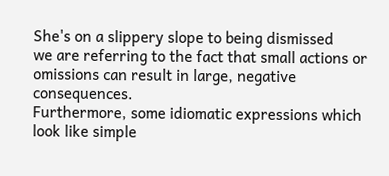She's on a slippery slope to being dismissed
we are referring to the fact that small actions or omissions can result in large, negative consequences.
Furthermore, some idiomatic expressions which look like simple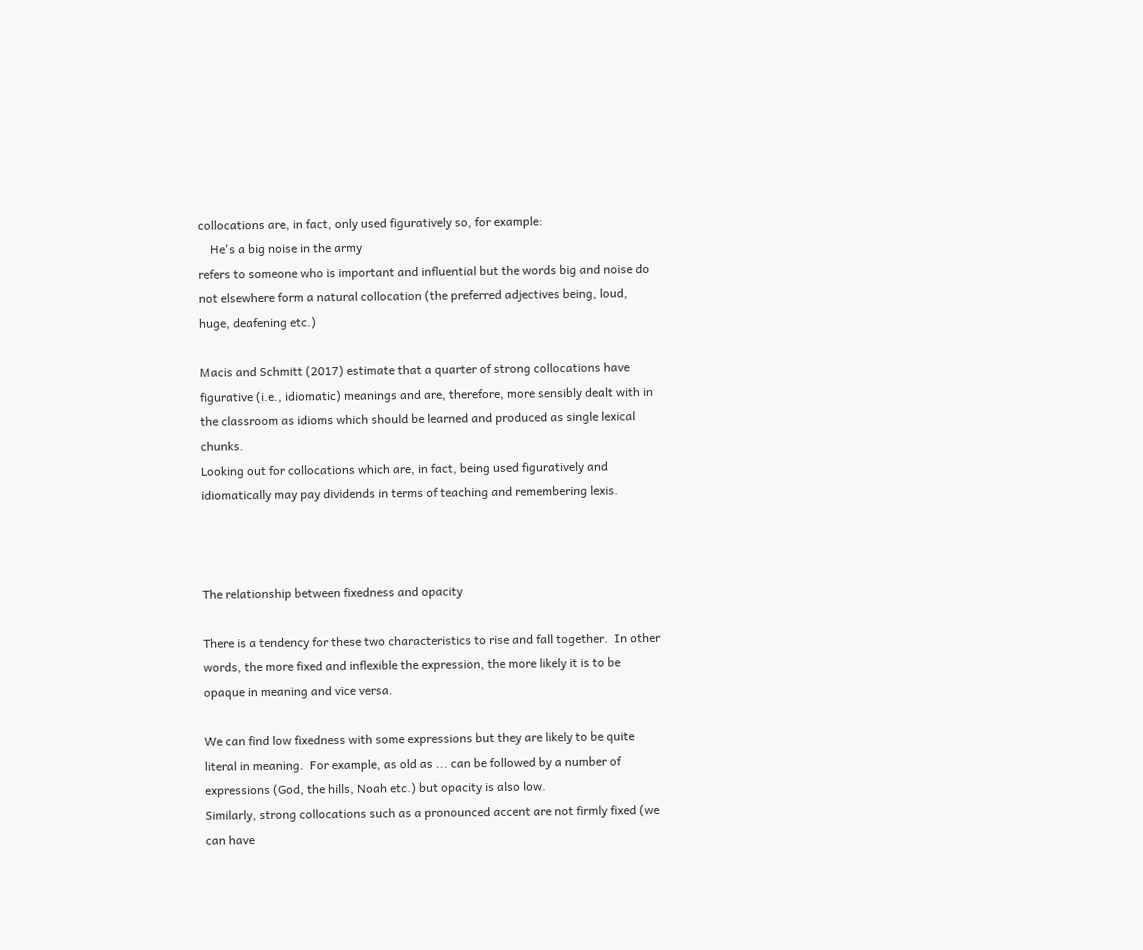collocations are, in fact, only used figuratively so, for example:
    He's a big noise in the army
refers to someone who is important and influential but the words big and noise do not elsewhere form a natural collocation (the preferred adjectives being, loud, huge, deafening etc.)

Macis and Schmitt (2017) estimate that a quarter of strong collocations have figurative (i.e., idiomatic) meanings and are, therefore, more sensibly dealt with in the classroom as idioms which should be learned and produced as single lexical chunks.
Looking out for collocations which are, in fact, being used figuratively and idiomatically may pay dividends in terms of teaching and remembering lexis.



The relationship between fixedness and opacity

There is a tendency for these two characteristics to rise and fall together.  In other words, the more fixed and inflexible the expression, the more likely it is to be opaque in meaning and vice versa.

We can find low fixedness with some expressions but they are likely to be quite literal in meaning.  For example, as old as ... can be followed by a number of expressions (God, the hills, Noah etc.) but opacity is also low.
Similarly, strong collocations such as a pronounced accent are not firmly fixed (we can have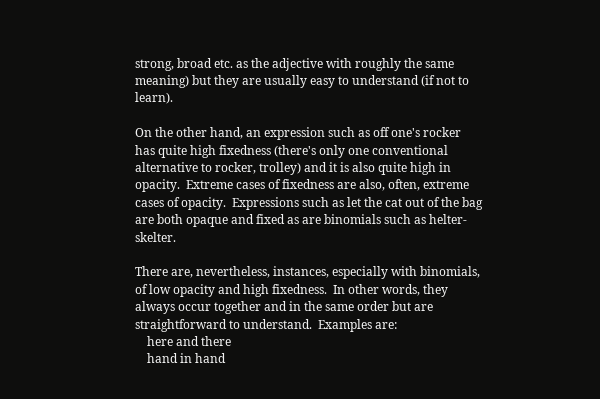strong, broad etc. as the adjective with roughly the same meaning) but they are usually easy to understand (if not to learn).

On the other hand, an expression such as off one's rocker has quite high fixedness (there's only one conventional alternative to rocker, trolley) and it is also quite high in opacity.  Extreme cases of fixedness are also, often, extreme cases of opacity.  Expressions such as let the cat out of the bag are both opaque and fixed as are binomials such as helter-skelter.

There are, nevertheless, instances, especially with binomials, of low opacity and high fixedness.  In other words, they always occur together and in the same order but are straightforward to understand.  Examples are:
    here and there
    hand in hand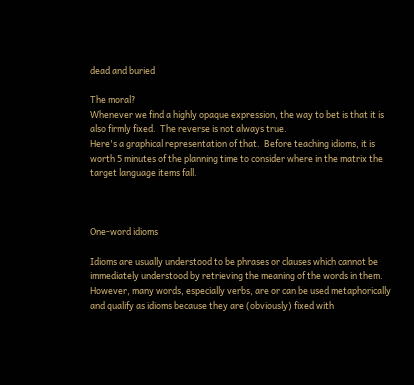dead and buried

The moral?
Whenever we find a highly opaque expression, the way to bet is that it is also firmly fixed.  The reverse is not always true.
Here's a graphical representation of that.  Before teaching idioms, it is worth 5 minutes of the planning time to consider where in the matrix the target language items fall.



One-word idioms

Idioms are usually understood to be phrases or clauses which cannot be immediately understood by retrieving the meaning of the words in them.  However, many words, especially verbs, are or can be used metaphorically and qualify as idioms because they are (obviously) fixed with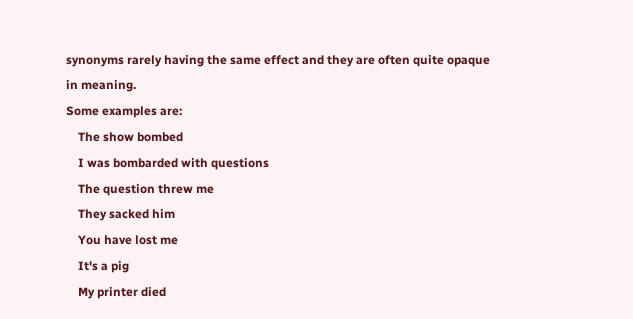synonyms rarely having the same effect and they are often quite opaque in meaning.
Some examples are:
    The show bombed
    I was bombarded with questions
    The question threw me
    They sacked him
    You have lost me
    It's a pig
    My printer died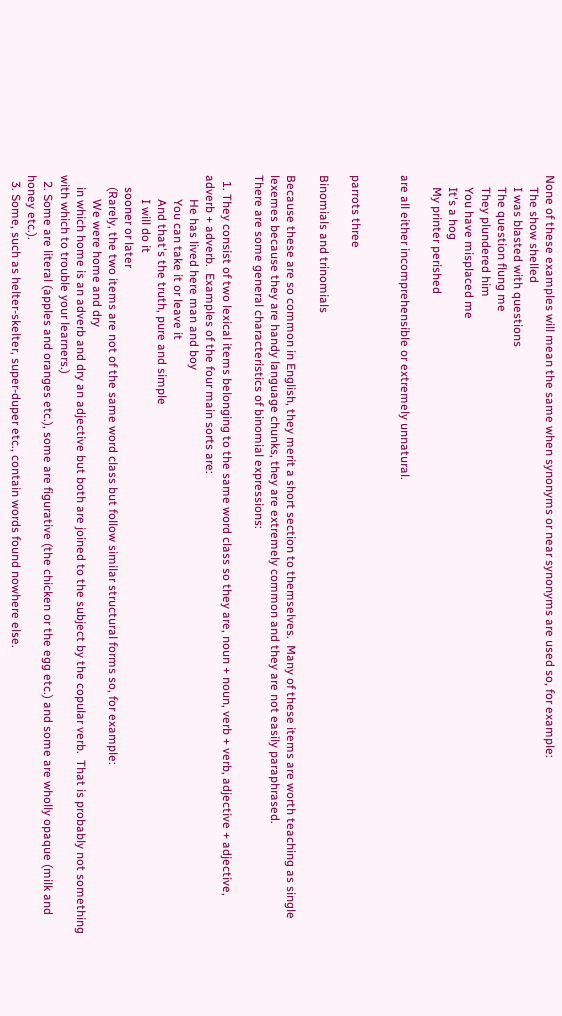None of these examples will mean the same when synonyms or near synonyms are used so, for example:
    The show shelled
    I was blasted with questions
    The question flung me
    They plundered him
    You have misplaced me
    It's a hog
    My printer perished

are all either incomprehensible or extremely unnatural.


parrots three

Binomials and trinomials

Because these are so common in English, they merit a short section to themselves.  Many of these items are worth teaching as single lexemes because they are handy language chunks, they are extremely common and they are not easily paraphrased.
There are some general characteristics of binomial expressions:

  1. They consist of two lexical items belonging to the same word class so they are, noun + noun, verb + verb, adjective + adjective, adverb + adverb.  Examples of the four main sorts are:
        He has lived here man and boy
        You can take it or leave it
        And that's the truth, pure and simple
        I will do it
    sooner or later
    (Rarely, the two items are not of the same word class but follow similar structural forms so, for example:
        We were home and dry
    in which home is an adverb and dry an adjective but both are joined to the subject by the copular verb.  That is probably not something with which to trouble your learners.)
  2. Some are literal (apples and oranges etc.), some are figurative (the chicken or the egg etc.) and some are wholly opaque (milk and honey etc.).
  3. Some, such as helter-skelter, super-duper etc., contain words found nowhere else.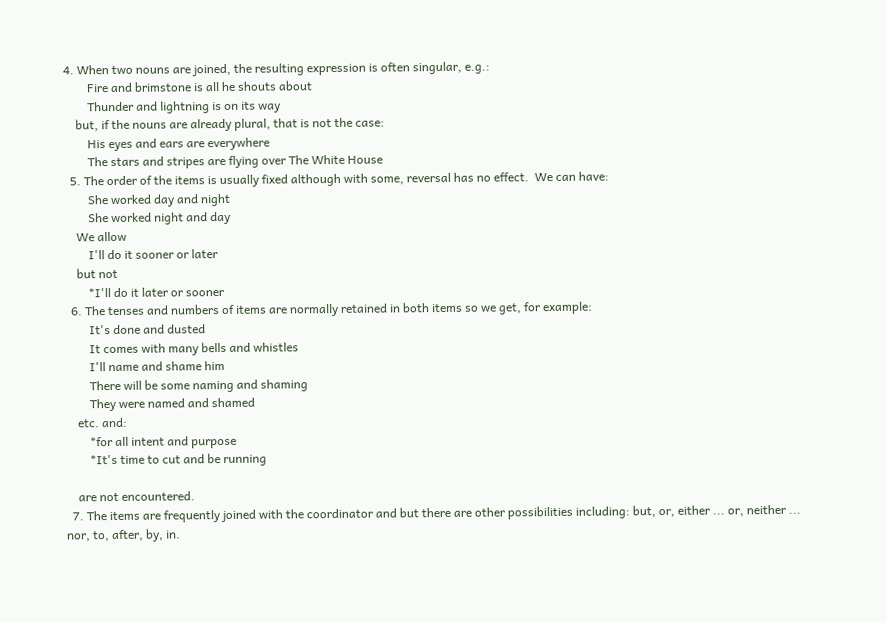4. When two nouns are joined, the resulting expression is often singular, e.g.:
        Fire and brimstone is all he shouts about
        Thunder and lightning is on its way
    but, if the nouns are already plural, that is not the case:
        His eyes and ears are everywhere
        The stars and stripes are flying over The White House
  5. The order of the items is usually fixed although with some, reversal has no effect.  We can have:
        She worked day and night
        She worked night and day
    We allow
        I'll do it sooner or later
    but not
        *I'll do it later or sooner
  6. The tenses and numbers of items are normally retained in both items so we get, for example:
        It's done and dusted
        It comes with many bells and whistles
        I'll name and shame him
        There will be some naming and shaming
        They were named and shamed
    etc. and:
        *for all intent and purpose
        *It's time to cut and be running

    are not encountered.
  7. The items are frequently joined with the coordinator and but there are other possibilities including: but, or, either ... or, neither ... nor, to, after, by, in.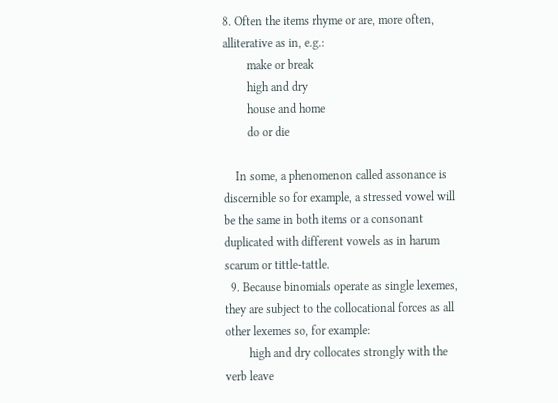8. Often the items rhyme or are, more often, alliterative as in, e.g.:
        make or break
        high and dry
        house and home
        do or die

    In some, a phenomenon called assonance is discernible so for example, a stressed vowel will be the same in both items or a consonant duplicated with different vowels as in harum scarum or tittle-tattle.
  9. Because binomials operate as single lexemes, they are subject to the collocational forces as all other lexemes so, for example:
        high and dry collocates strongly with the verb leave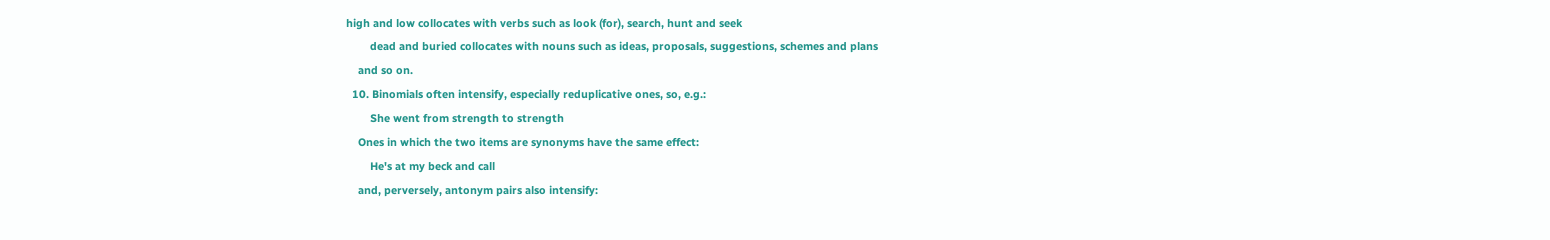high and low collocates with verbs such as look (for), search, hunt and seek
        dead and buried collocates with nouns such as ideas, proposals, suggestions, schemes and plans
    and so on.
  10. Binomials often intensify, especially reduplicative ones, so, e.g.:
        She went from strength to strength
    Ones in which the two items are synonyms have the same effect:
        He's at my beck and call
    and, perversely, antonym pairs also intensify: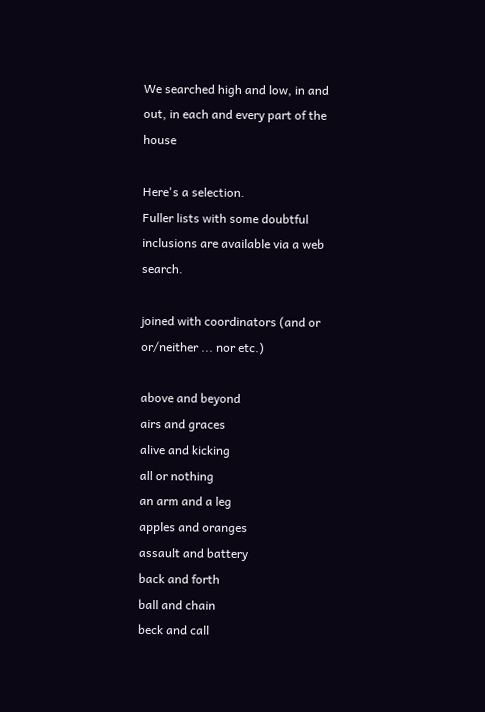We searched high and low, in and out, in each and every part of the house

Here's a selection.
Fuller lists with some doubtful inclusions are available via a web search.

joined with coordinators (and or or/neither ... nor etc.)

above and beyond
airs and graces
alive and kicking
all or nothing
an arm and a leg
apples and oranges
assault and battery
back and forth
ball and chain
beck and call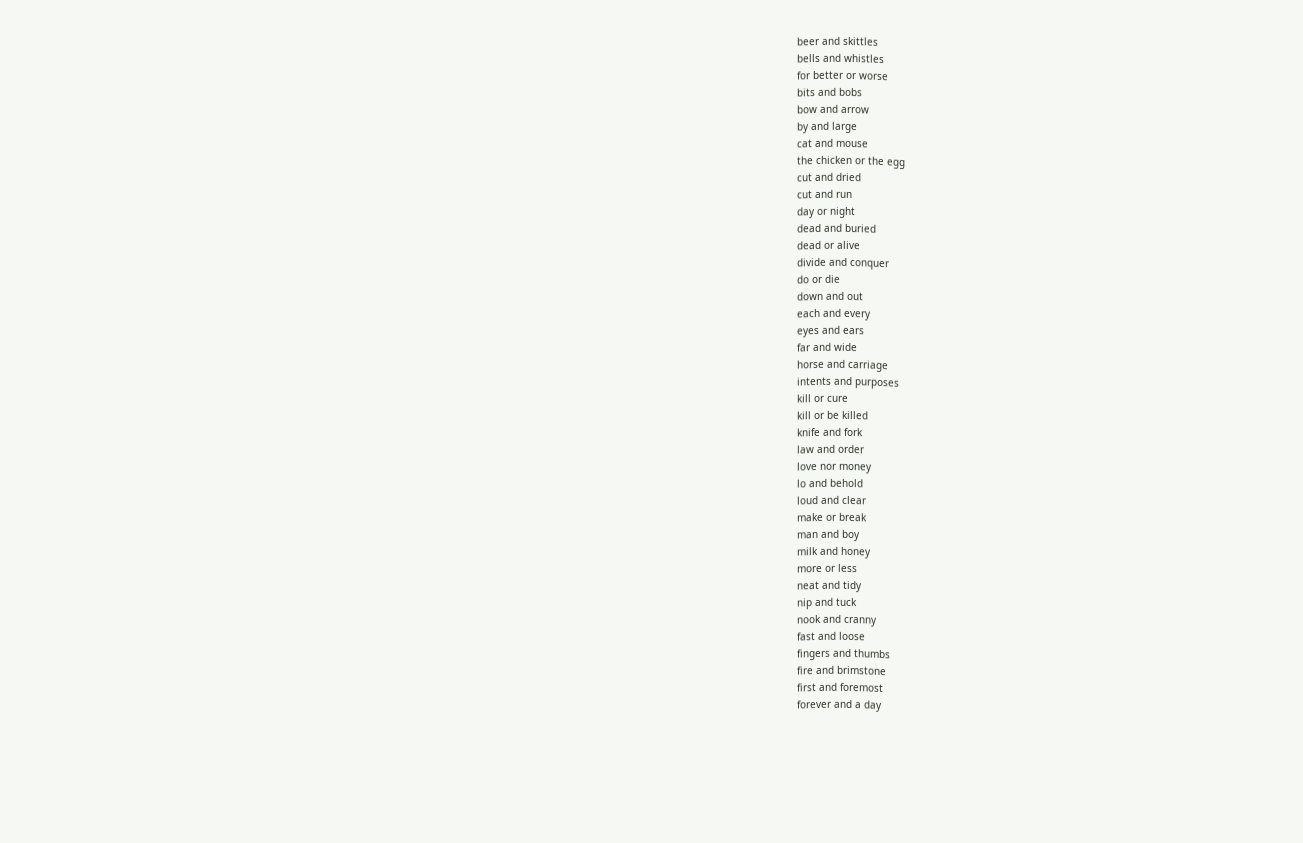beer and skittles
bells and whistles
for better or worse
bits and bobs
bow and arrow
by and large
cat and mouse
the chicken or the egg
cut and dried
cut and run
day or night
dead and buried
dead or alive
divide and conquer
do or die
down and out
each and every
eyes and ears
far and wide
horse and carriage
intents and purposes
kill or cure
kill or be killed
knife and fork
law and order
love nor money
lo and behold
loud and clear
make or break
man and boy
milk and honey
more or less
neat and tidy
nip and tuck
nook and cranny
fast and loose
fingers and thumbs
fire and brimstone
first and foremost
forever and a day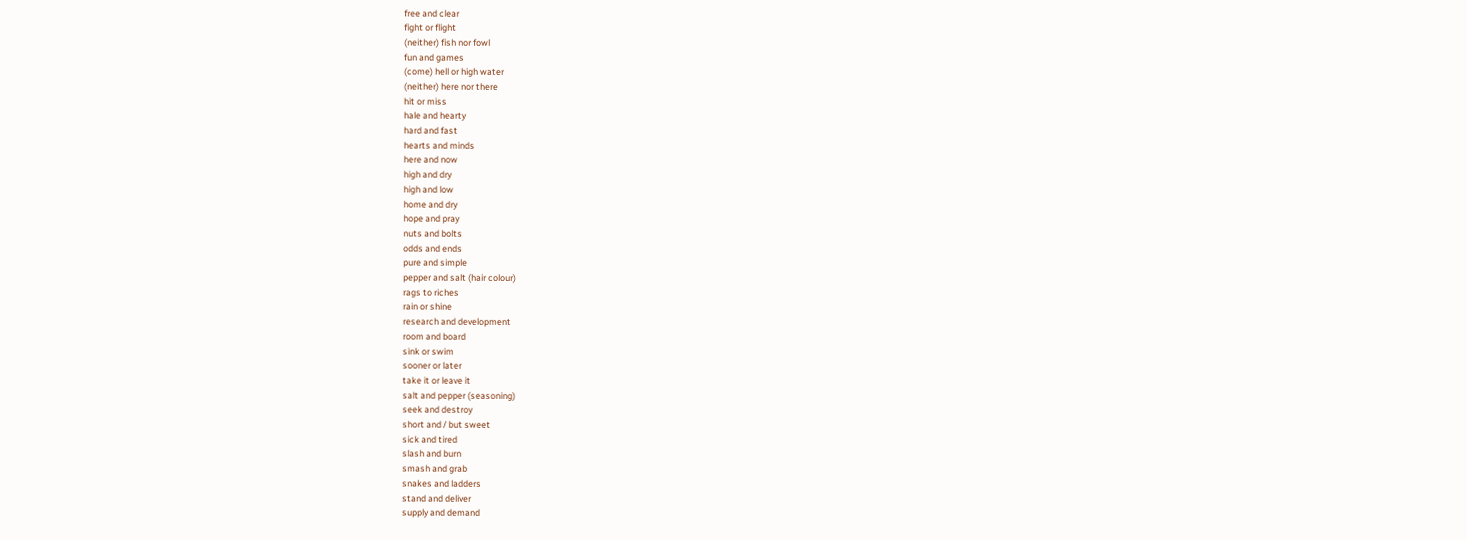free and clear
fight or flight
(neither) fish nor fowl
fun and games
(come) hell or high water
(neither) here nor there
hit or miss
hale and hearty
hard and fast
hearts and minds
here and now
high and dry
high and low
home and dry
hope and pray
nuts and bolts
odds and ends
pure and simple
pepper and salt (hair colour)
rags to riches
rain or shine
research and development
room and board
sink or swim
sooner or later
take it or leave it
salt and pepper (seasoning)
seek and destroy
short and / but sweet
sick and tired
slash and burn
smash and grab
snakes and ladders
stand and deliver
supply and demand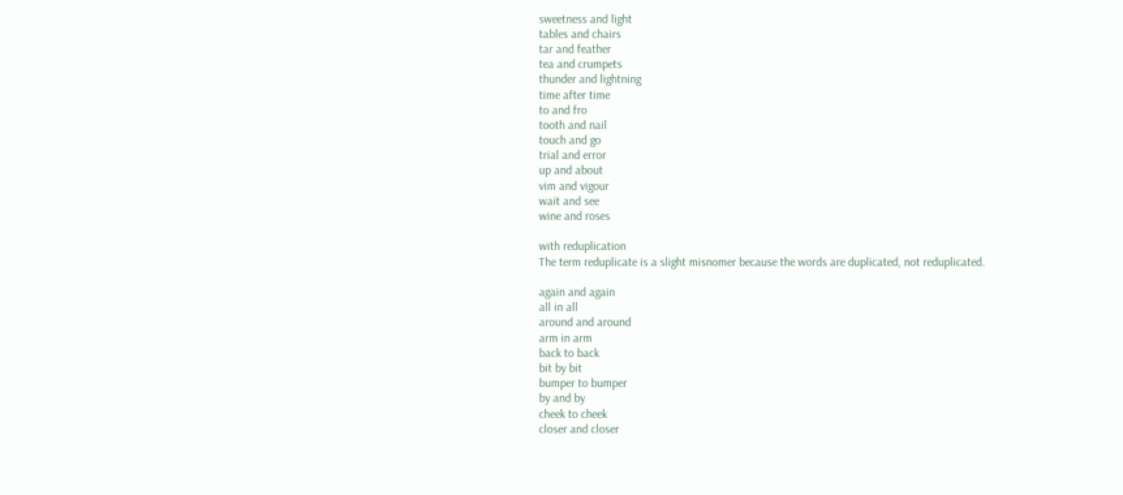sweetness and light
tables and chairs
tar and feather
tea and crumpets
thunder and lightning
time after time
to and fro
tooth and nail
touch and go
trial and error
up and about
vim and vigour
wait and see
wine and roses

with reduplication
The term reduplicate is a slight misnomer because the words are duplicated, not reduplicated.

again and again
all in all
around and around
arm in arm
back to back
bit by bit
bumper to bumper
by and by
cheek to cheek
closer and closer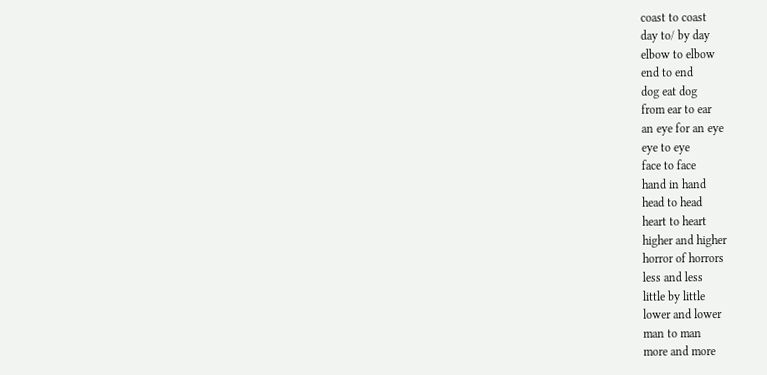coast to coast
day to/ by day
elbow to elbow
end to end
dog eat dog
from ear to ear
an eye for an eye
eye to eye
face to face
hand in hand
head to head
heart to heart
higher and higher
horror of horrors
less and less
little by little
lower and lower
man to man
more and more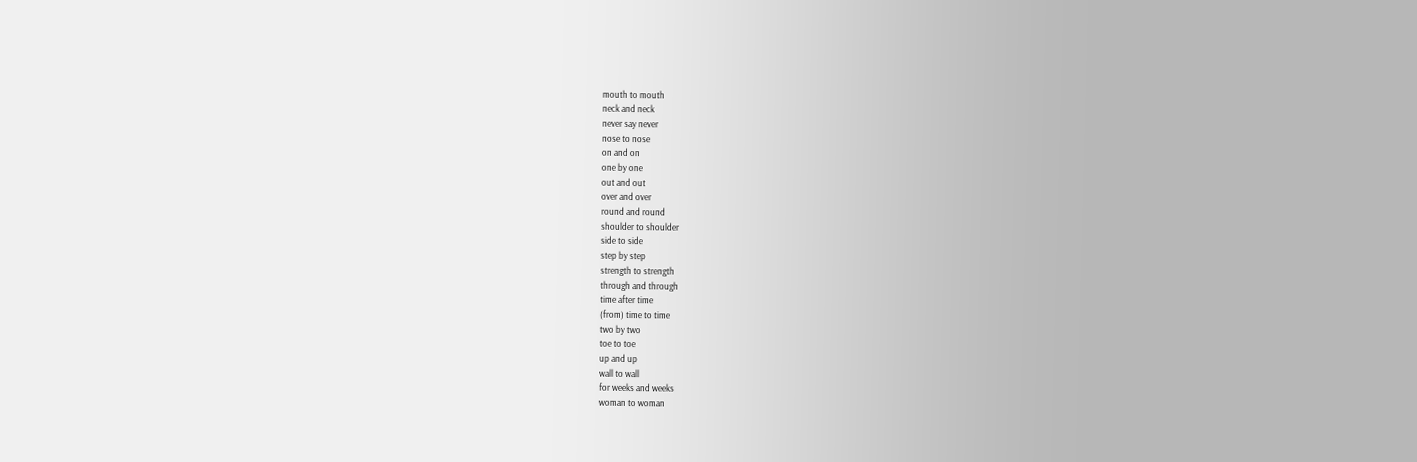mouth to mouth
neck and neck
never say never
nose to nose
on and on
one by one
out and out
over and over
round and round
shoulder to shoulder
side to side
step by step
strength to strength
through and through
time after time
(from) time to time
two by two
toe to toe
up and up
wall to wall
for weeks and weeks
woman to woman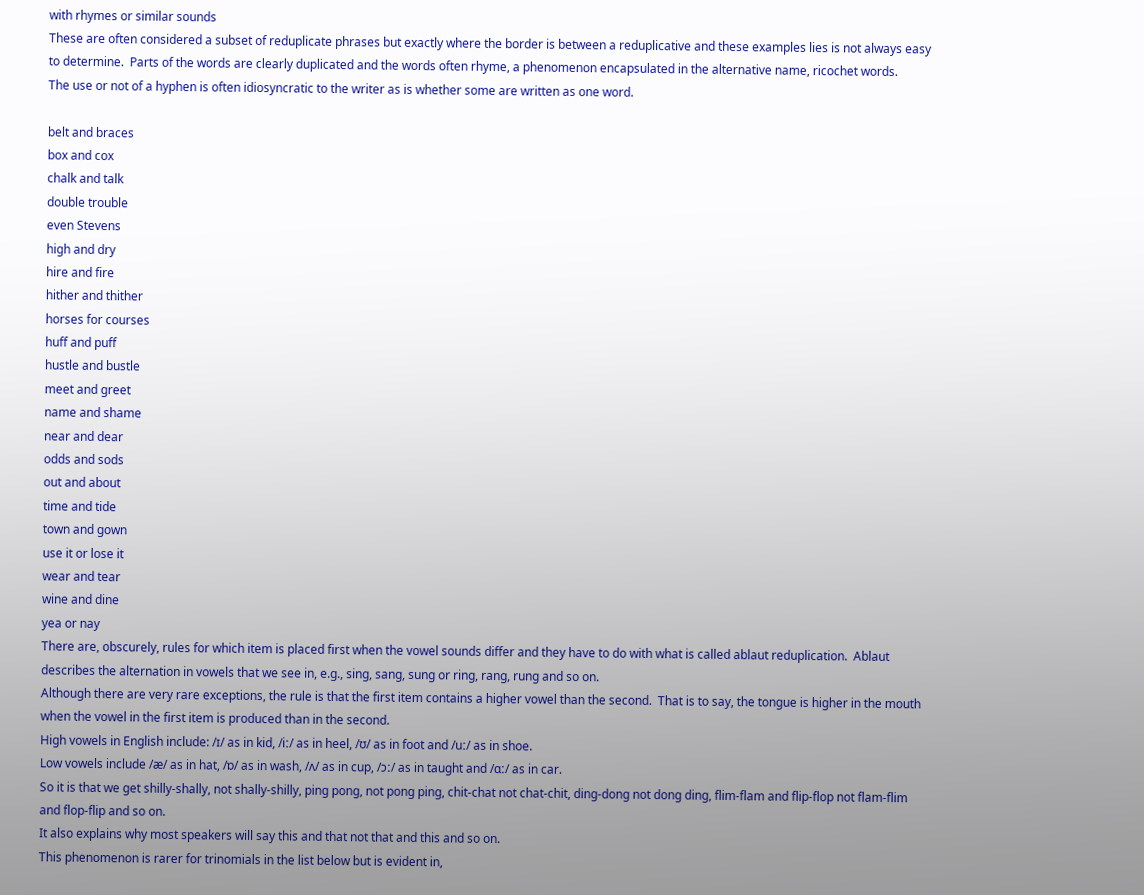with rhymes or similar sounds
These are often considered a subset of reduplicate phrases but exactly where the border is between a reduplicative and these examples lies is not always easy to determine.  Parts of the words are clearly duplicated and the words often rhyme, a phenomenon encapsulated in the alternative name, ricochet words.
The use or not of a hyphen is often idiosyncratic to the writer as is whether some are written as one word.

belt and braces
box and cox
chalk and talk
double trouble
even Stevens
high and dry
hire and fire
hither and thither
horses for courses
huff and puff
hustle and bustle
meet and greet
name and shame
near and dear
odds and sods
out and about
time and tide
town and gown
use it or lose it
wear and tear
wine and dine
yea or nay
There are, obscurely, rules for which item is placed first when the vowel sounds differ and they have to do with what is called ablaut reduplication.  Ablaut describes the alternation in vowels that we see in, e.g., sing, sang, sung or ring, rang, rung and so on.
Although there are very rare exceptions, the rule is that the first item contains a higher vowel than the second.  That is to say, the tongue is higher in the mouth when the vowel in the first item is produced than in the second.
High vowels in English include: /ɪ/ as in kid, /iː/ as in heel, /ʊ/ as in foot and /uː/ as in shoe.
Low vowels include /æ/ as in hat, /ɒ/ as in wash, /ʌ/ as in cup, /ɔː/ as in taught and /ɑː/ as in car.
So it is that we get shilly-shally, not shally-shilly, ping pong, not pong ping, chit-chat not chat-chit, ding-dong not dong ding, flim-flam and flip-flop not flam-flim and flop-flip and so on.
It also explains why most speakers will say this and that not that and this and so on.
This phenomenon is rarer for trinomials in the list below but is evident in,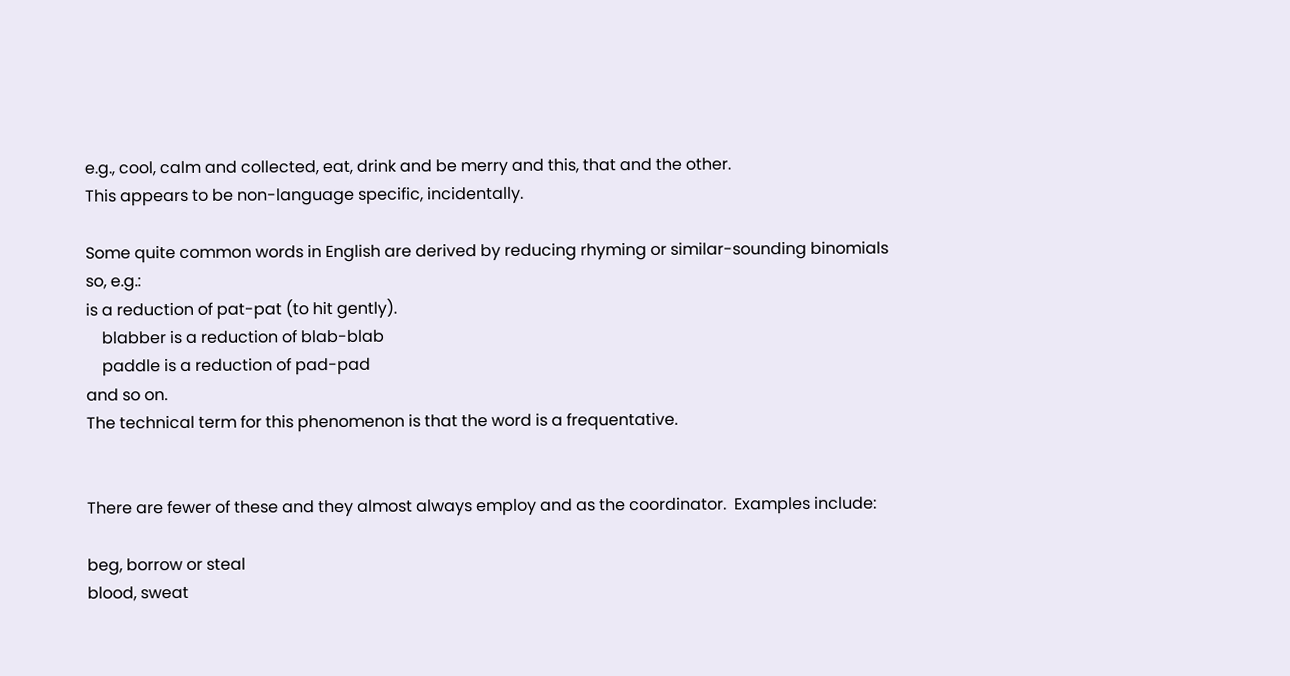e.g., cool, calm and collected, eat, drink and be merry and this, that and the other.
This appears to be non-language specific, incidentally.

Some quite common words in English are derived by reducing rhyming or similar-sounding binomials so, e.g.:
is a reduction of pat-pat (to hit gently).
    blabber is a reduction of blab-blab
    paddle is a reduction of pad-pad
and so on.
The technical term for this phenomenon is that the word is a frequentative.


There are fewer of these and they almost always employ and as the coordinator.  Examples include:

beg, borrow or steal
blood, sweat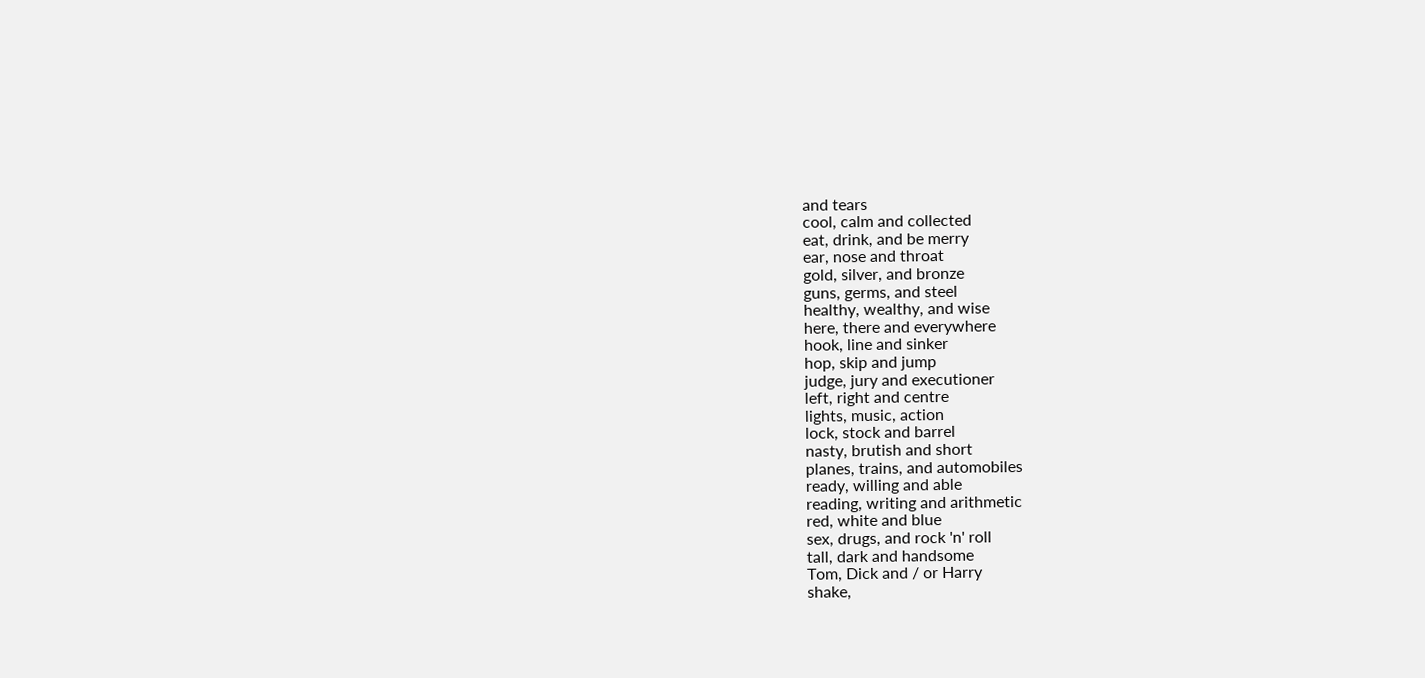and tears
cool, calm and collected
eat, drink, and be merry
ear, nose and throat
gold, silver, and bronze
guns, germs, and steel
healthy, wealthy, and wise
here, there and everywhere
hook, line and sinker
hop, skip and jump
judge, jury and executioner
left, right and centre
lights, music, action
lock, stock and barrel
nasty, brutish and short
planes, trains, and automobiles
ready, willing and able
reading, writing and arithmetic
red, white and blue
sex, drugs, and rock 'n' roll
tall, dark and handsome
Tom, Dick and / or Harry
shake,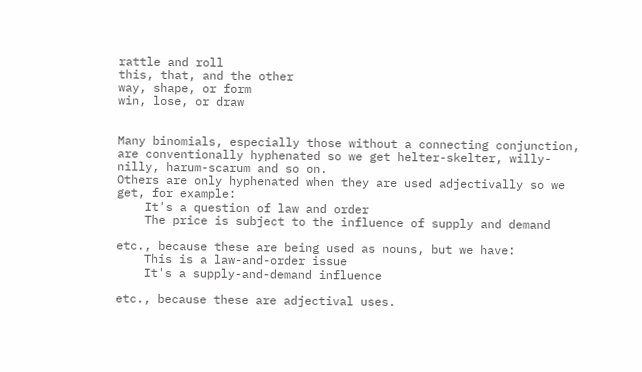rattle and roll
this, that, and the other
way, shape, or form
win, lose, or draw


Many binomials, especially those without a connecting conjunction, are conventionally hyphenated so we get helter-skelter, willy-nilly, harum-scarum and so on.
Others are only hyphenated when they are used adjectivally so we get, for example:
    It's a question of law and order
    The price is subject to the influence of supply and demand

etc., because these are being used as nouns, but we have:
    This is a law-and-order issue
    It's a supply-and-demand influence

etc., because these are adjectival uses.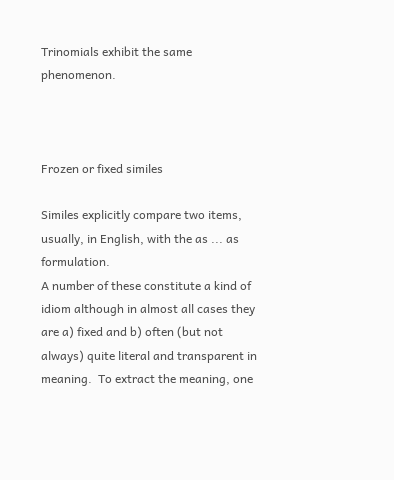Trinomials exhibit the same phenomenon.



Frozen or fixed similes

Similes explicitly compare two items, usually, in English, with the as ... as formulation.
A number of these constitute a kind of idiom although in almost all cases they are a) fixed and b) often (but not always) quite literal and transparent in meaning.  To extract the meaning, one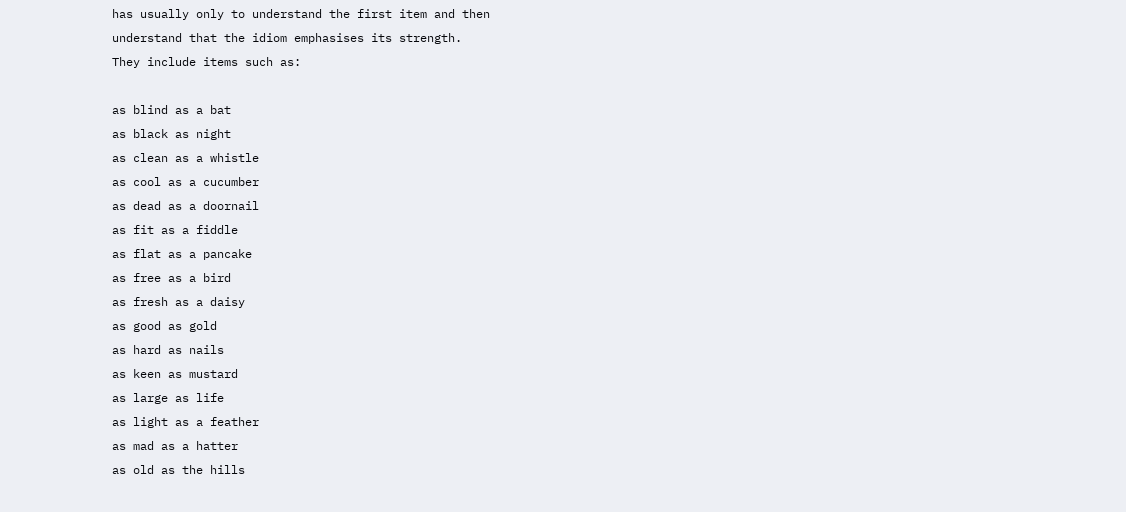has usually only to understand the first item and then understand that the idiom emphasises its strength.
They include items such as:

as blind as a bat
as black as night
as clean as a whistle
as cool as a cucumber
as dead as a doornail
as fit as a fiddle
as flat as a pancake
as free as a bird
as fresh as a daisy
as good as gold
as hard as nails
as keen as mustard
as large as life
as light as a feather
as mad as a hatter
as old as the hills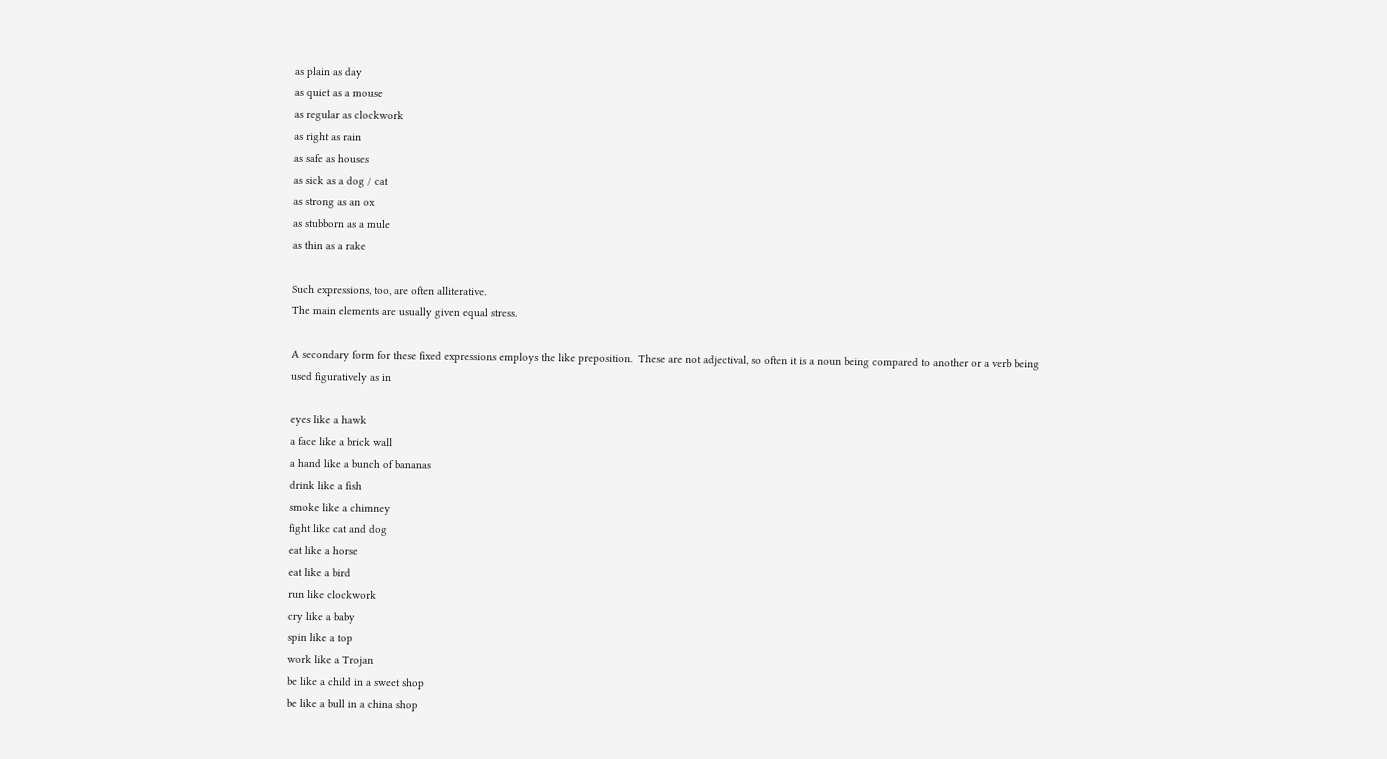as plain as day
as quiet as a mouse
as regular as clockwork
as right as rain
as safe as houses
as sick as a dog / cat
as strong as an ox
as stubborn as a mule
as thin as a rake

Such expressions, too, are often alliterative.
The main elements are usually given equal stress.

A secondary form for these fixed expressions employs the like preposition.  These are not adjectival, so often it is a noun being compared to another or a verb being used figuratively as in

eyes like a hawk
a face like a brick wall
a hand like a bunch of bananas
drink like a fish
smoke like a chimney
fight like cat and dog
eat like a horse
eat like a bird
run like clockwork
cry like a baby
spin like a top
work like a Trojan
be like a child in a sweet shop
be like a bull in a china shop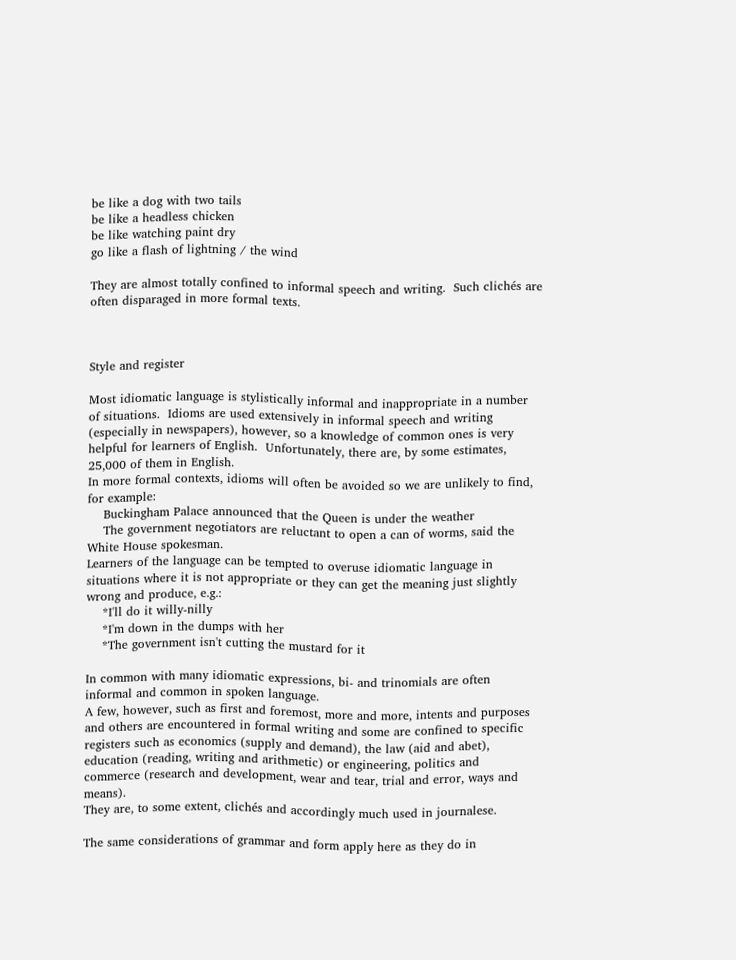be like a dog with two tails
be like a headless chicken
be like watching paint dry
go like a flash of lightning / the wind

They are almost totally confined to informal speech and writing.  Such clichés are often disparaged in more formal texts.



Style and register

Most idiomatic language is stylistically informal and inappropriate in a number of situations.  Idioms are used extensively in informal speech and writing (especially in newspapers), however, so a knowledge of common ones is very helpful for learners of English.  Unfortunately, there are, by some estimates, 25,000 of them in English.
In more formal contexts, idioms will often be avoided so we are unlikely to find, for example:
    Buckingham Palace announced that the Queen is under the weather
    The government negotiators are reluctant to open a can of worms, said the White House spokesman.
Learners of the language can be tempted to overuse idiomatic language in situations where it is not appropriate or they can get the meaning just slightly wrong and produce, e.g.:
    *I'll do it willy-nilly
    *I'm down in the dumps with her
    *The government isn't cutting the mustard for it

In common with many idiomatic expressions, bi- and trinomials are often informal and common in spoken language.
A few, however, such as first and foremost, more and more, intents and purposes and others are encountered in formal writing and some are confined to specific registers such as economics (supply and demand), the law (aid and abet), education (reading, writing and arithmetic) or engineering, politics and commerce (research and development, wear and tear, trial and error, ways and means).
They are, to some extent, clichés and accordingly much used in journalese.

The same considerations of grammar and form apply here as they do in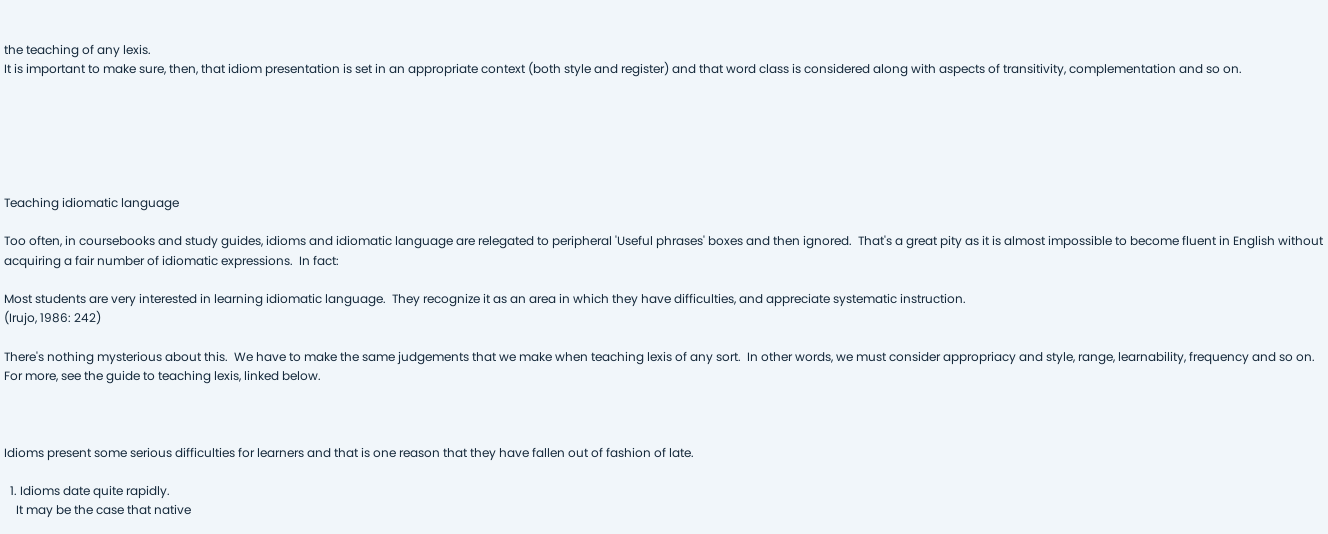the teaching of any lexis.
It is important to make sure, then, that idiom presentation is set in an appropriate context (both style and register) and that word class is considered along with aspects of transitivity, complementation and so on.






Teaching idiomatic language

Too often, in coursebooks and study guides, idioms and idiomatic language are relegated to peripheral 'Useful phrases' boxes and then ignored.  That's a great pity as it is almost impossible to become fluent in English without acquiring a fair number of idiomatic expressions.  In fact:

Most students are very interested in learning idiomatic language.  They recognize it as an area in which they have difficulties, and appreciate systematic instruction.
(Irujo, 1986: 242)

There's nothing mysterious about this.  We have to make the same judgements that we make when teaching lexis of any sort.  In other words, we must consider appropriacy and style, range, learnability, frequency and so on.  For more, see the guide to teaching lexis, linked below.



Idioms present some serious difficulties for learners and that is one reason that they have fallen out of fashion of late.

  1. Idioms date quite rapidly.
    It may be the case that native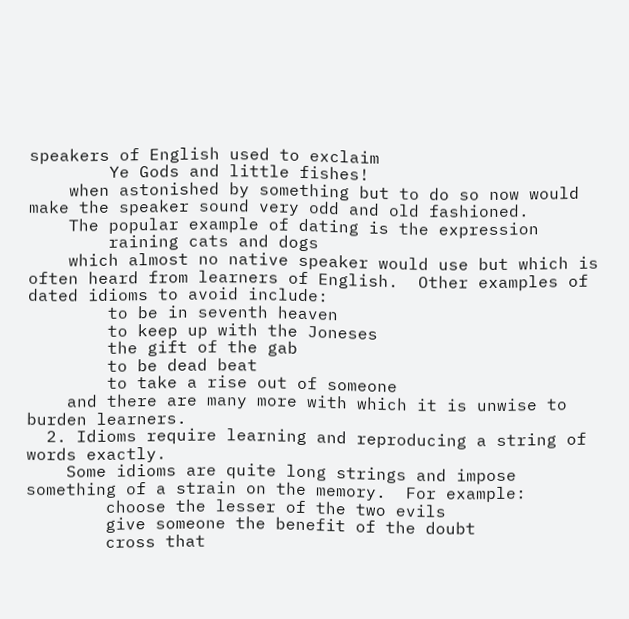speakers of English used to exclaim
        Ye Gods and little fishes!
    when astonished by something but to do so now would make the speaker sound very odd and old fashioned.
    The popular example of dating is the expression
        raining cats and dogs
    which almost no native speaker would use but which is often heard from learners of English.  Other examples of dated idioms to avoid include:
        to be in seventh heaven
        to keep up with the Joneses
        the gift of the gab
        to be dead beat
        to take a rise out of someone
    and there are many more with which it is unwise to burden learners.
  2. Idioms require learning and reproducing a string of words exactly.
    Some idioms are quite long strings and impose something of a strain on the memory.  For example:
        choose the lesser of the two evils
        give someone the benefit of the doubt
        cross that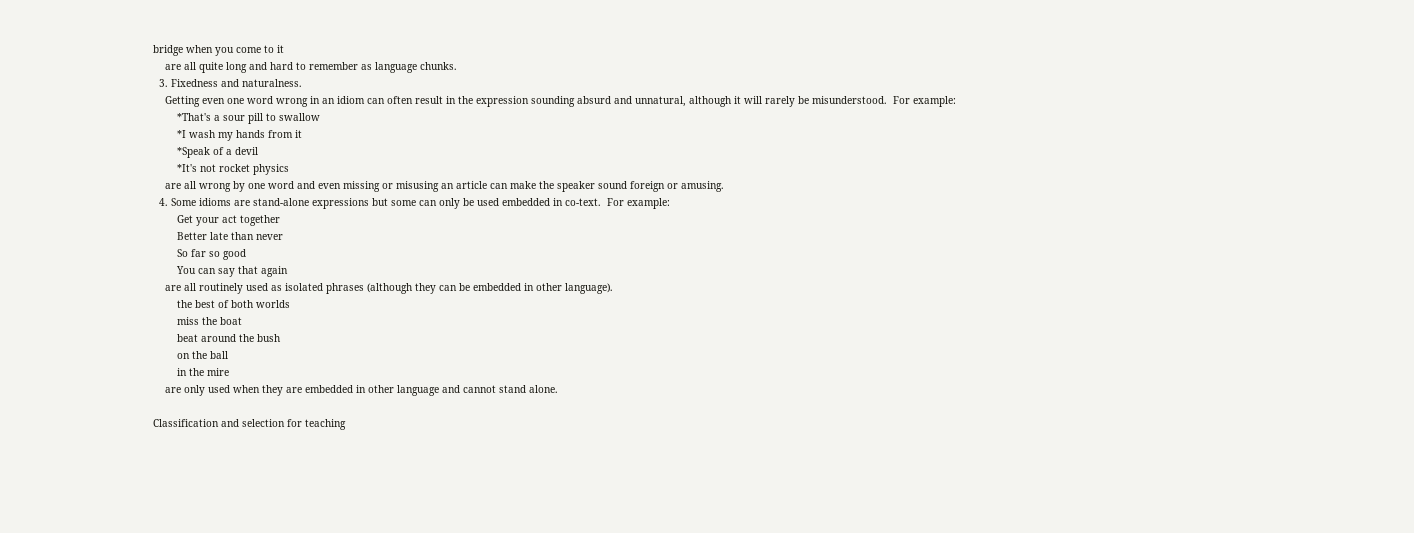bridge when you come to it
    are all quite long and hard to remember as language chunks.
  3. Fixedness and naturalness.
    Getting even one word wrong in an idiom can often result in the expression sounding absurd and unnatural, although it will rarely be misunderstood.  For example:
        *That's a sour pill to swallow
        *I wash my hands from it
        *Speak of a devil
        *It's not rocket physics
    are all wrong by one word and even missing or misusing an article can make the speaker sound foreign or amusing.
  4. Some idioms are stand-alone expressions but some can only be used embedded in co-text.  For example:
        Get your act together
        Better late than never
        So far so good
        You can say that again
    are all routinely used as isolated phrases (although they can be embedded in other language).
        the best of both worlds
        miss the boat
        beat around the bush
        on the ball
        in the mire
    are only used when they are embedded in other language and cannot stand alone.

Classification and selection for teaching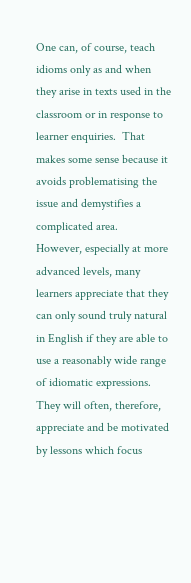One can, of course, teach idioms only as and when they arise in texts used in the classroom or in response to learner enquiries.  That makes some sense because it avoids problematising the issue and demystifies a complicated area.
However, especially at more advanced levels, many learners appreciate that they can only sound truly natural in English if they are able to use a reasonably wide range of idiomatic expressions.  They will often, therefore, appreciate and be motivated by lessons which focus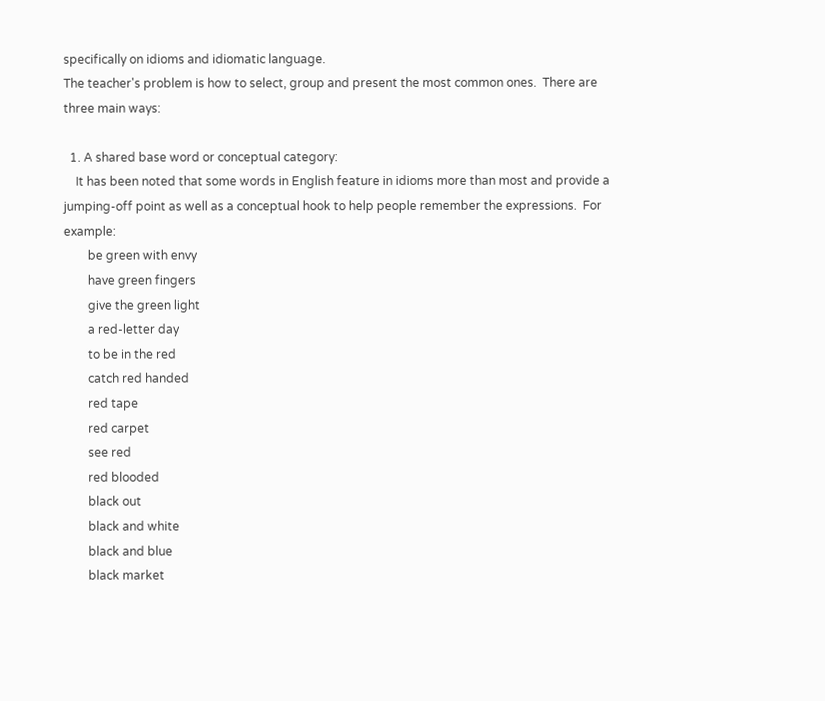specifically on idioms and idiomatic language.
The teacher's problem is how to select, group and present the most common ones.  There are three main ways:

  1. A shared base word or conceptual category:
    It has been noted that some words in English feature in idioms more than most and provide a jumping-off point as well as a conceptual hook to help people remember the expressions.  For example:
        be green with envy
        have green fingers
        give the green light
        a red-letter day
        to be in the red
        catch red handed
        red tape
        red carpet
        see red
        red blooded
        black out
        black and white
        black and blue
        black market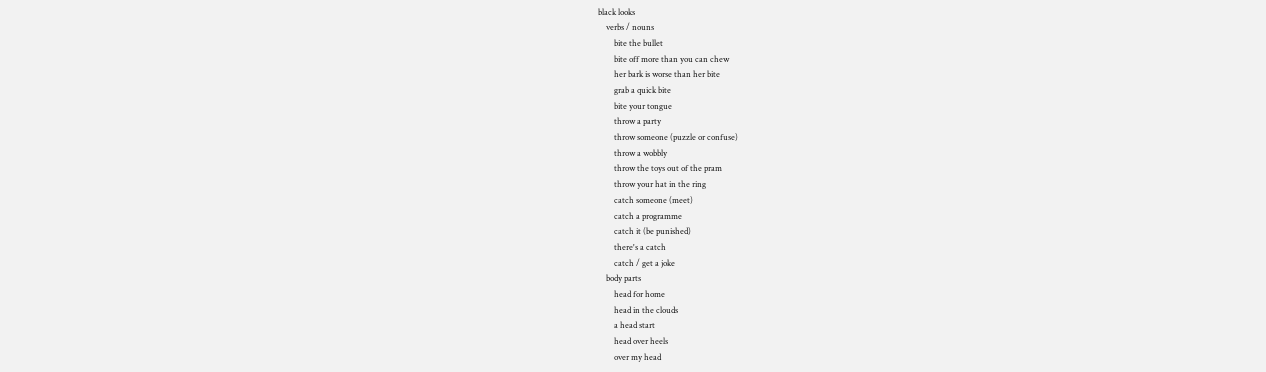black looks
    verbs / nouns
        bite the bullet
        bite off more than you can chew
        her bark is worse than her bite
        grab a quick bite
        bite your tongue
        throw a party
        throw someone (puzzle or confuse)
        throw a wobbly
        throw the toys out of the pram
        throw your hat in the ring
        catch someone (meet)
        catch a programme
        catch it (be punished)
        there's a catch
        catch / get a joke
    body parts
        head for home
        head in the clouds
        a head start
        head over heels
        over my head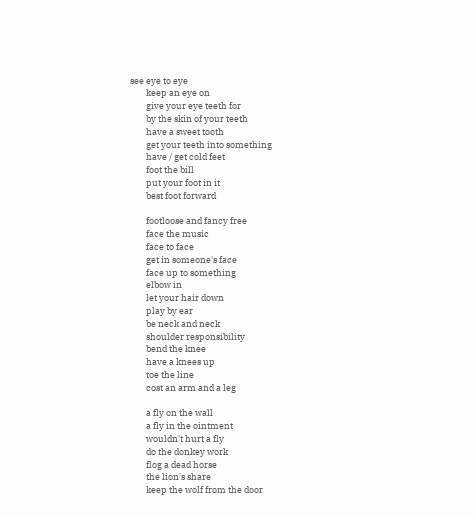see eye to eye
        keep an eye on
        give your eye teeth for
        by the skin of your teeth
        have a sweet tooth
        get your teeth into something
        have / get cold feet
        foot the bill
        put your foot in it
        best foot forward

        footloose and fancy free
        face the music
        face to face
        get in someone's face
        face up to something
        elbow in
        let your hair down
        play by ear
        be neck and neck
        shoulder responsibility
        bend the knee
        have a knees up
        toe the line
        cost an arm and a leg

        a fly on the wall
        a fly in the ointment
        wouldn't hurt a fly
        do the donkey work
        flog a dead horse
        the lion's share
        keep the wolf from the door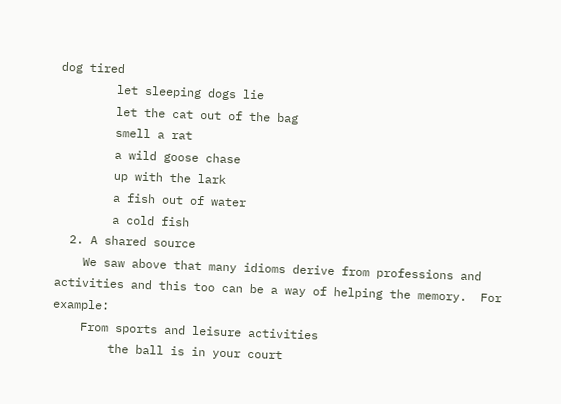dog tired
        let sleeping dogs lie
        let the cat out of the bag
        smell a rat
        a wild goose chase
        up with the lark
        a fish out of water
        a cold fish
  2. A shared source
    We saw above that many idioms derive from professions and activities and this too can be a way of helping the memory.  For example:
    From sports and leisure activities
        the ball is in your court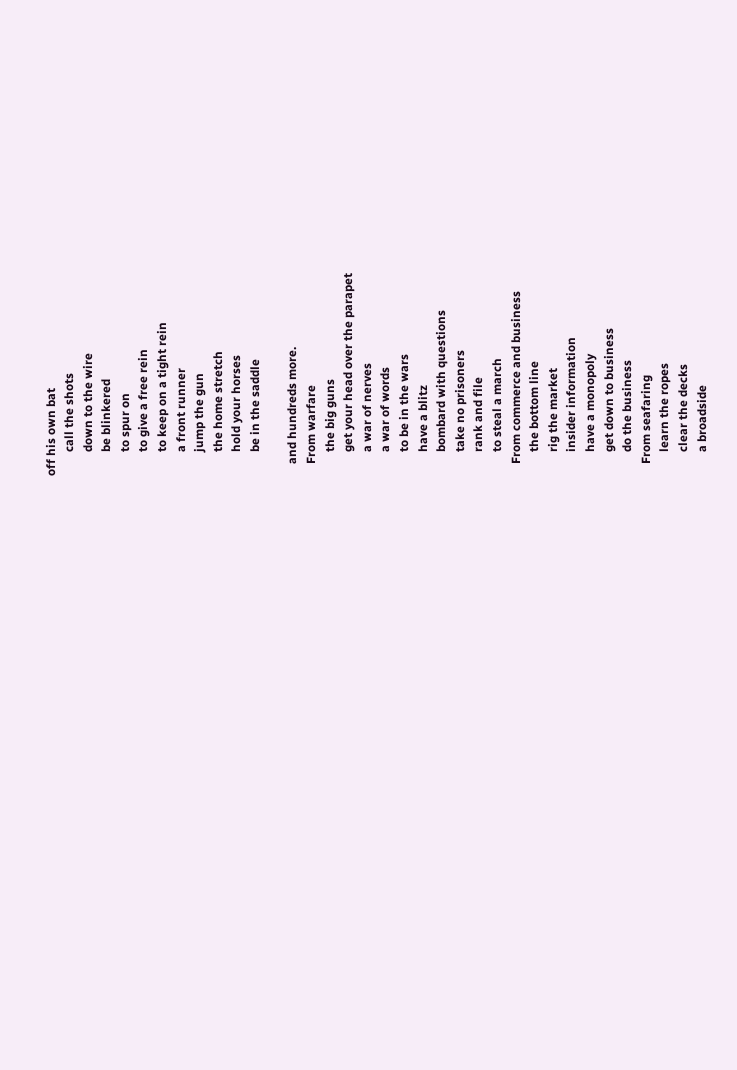off his own bat
        call the shots
        down to the wire
        be blinkered
        to spur on
        to give a free rein
        to keep on a tight rein
        a front runner
        jump the gun
        the home stretch
        hold your horses
        be in the saddle

    and hundreds more.
    From warfare
        the big guns
        get your head over the parapet
        a war of nerves
        a war of words
        to be in the wars
        have a blitz
        bombard with questions
        take no prisoners
        rank and file
        to steal a march
    From commerce and business
        the bottom line
        rig the market
        insider information
        have a monopoly
        get down to business
        do the business
    From seafaring
        learn the ropes
        clear the decks
        a broadside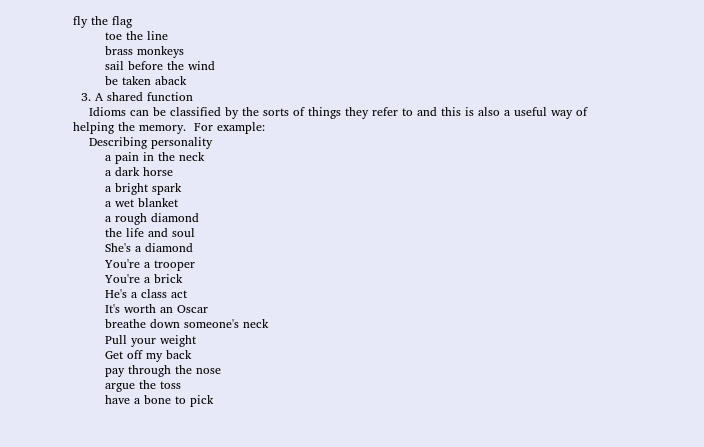fly the flag
        toe the line
        brass monkeys
        sail before the wind
        be taken aback
  3. A shared function
    Idioms can be classified by the sorts of things they refer to and this is also a useful way of helping the memory.  For example:
    Describing personality
        a pain in the neck
        a dark horse
        a bright spark
        a wet blanket
        a rough diamond
        the life and soul
        She's a diamond
        You're a trooper
        You're a brick
        He's a class act
        It's worth an Oscar
        breathe down someone's neck
        Pull your weight
        Get off my back
        pay through the nose
        argue the toss
        have a bone to pick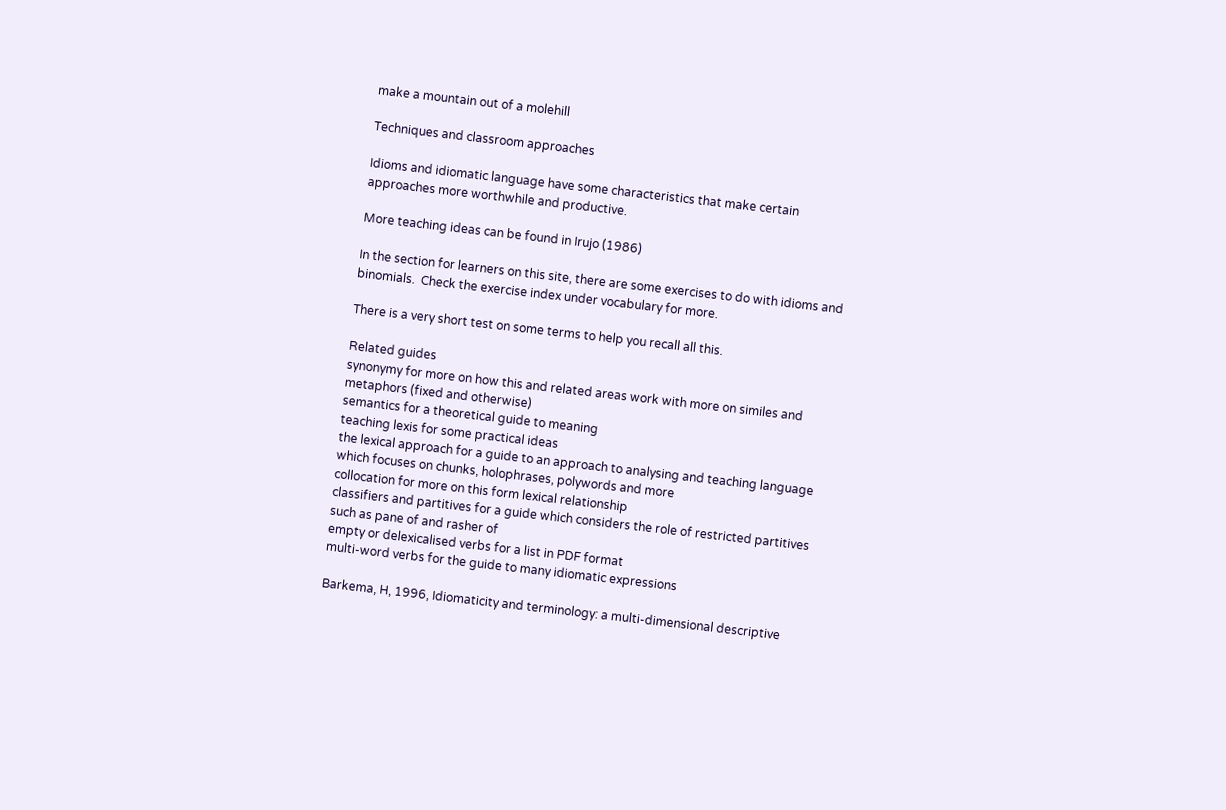make a mountain out of a molehill

Techniques and classroom approaches

Idioms and idiomatic language have some characteristics that make certain approaches more worthwhile and productive.

More teaching ideas can be found in Irujo (1986)

In the section for learners on this site, there are some exercises to do with idioms and binomials.  Check the exercise index under vocabulary for more.

There is a very short test on some terms to help you recall all this.

Related guides
synonymy for more on how this and related areas work with more on similes and metaphors (fixed and otherwise)
semantics for a theoretical guide to meaning
teaching lexis for some practical ideas
the lexical approach for a guide to an approach to analysing and teaching language which focuses on chunks, holophrases, polywords and more
collocation for more on this form lexical relationship
classifiers and partitives for a guide which considers the role of restricted partitives such as pane of and rasher of
empty or delexicalised verbs for a list in PDF format
multi-word verbs for the guide to many idiomatic expressions

Barkema, H, 1996, Idiomaticity and terminology: a multi-dimensional descriptive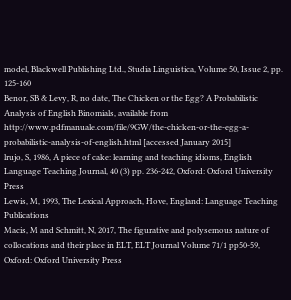model, Blackwell Publishing Ltd., Studia Linguistica, Volume 50, Issue 2, pp. 125-160
Benor, SB & Levy, R, no date, The Chicken or the Egg? A Probabilistic Analysis of English Binomials, available from http://www.pdfmanuale.com/file/9GW/the-chicken-or-the-egg-a-probabilistic-analysis-of-english.html [accessed January 2015]
lrujo, S, 1986, A piece of cake: learning and teaching idioms, English Language Teaching Journal, 40 (3) pp. 236-242, Oxford: Oxford University Press
Lewis, M, 1993, The Lexical Approach, Hove, England: Language Teaching Publications
Macis, M and Schmitt, N, 2017, The figurative and polysemous nature of collocations and their place in ELT, ELT Journal Volume 71/1 pp50-59, Oxford: Oxford University Press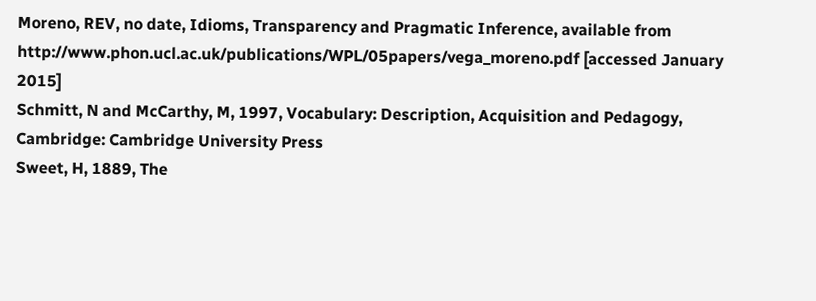Moreno, REV, no date, Idioms, Transparency and Pragmatic Inference, available from http://www.phon.ucl.ac.uk/publications/WPL/05papers/vega_moreno.pdf [accessed January 2015]
Schmitt, N and McCarthy, M, 1997, Vocabulary: Description, Acquisition and Pedagogy, Cambridge: Cambridge University Press
Sweet, H, 1889, The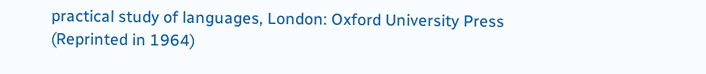practical study of languages, London: Oxford University Press (Reprinted in 1964)